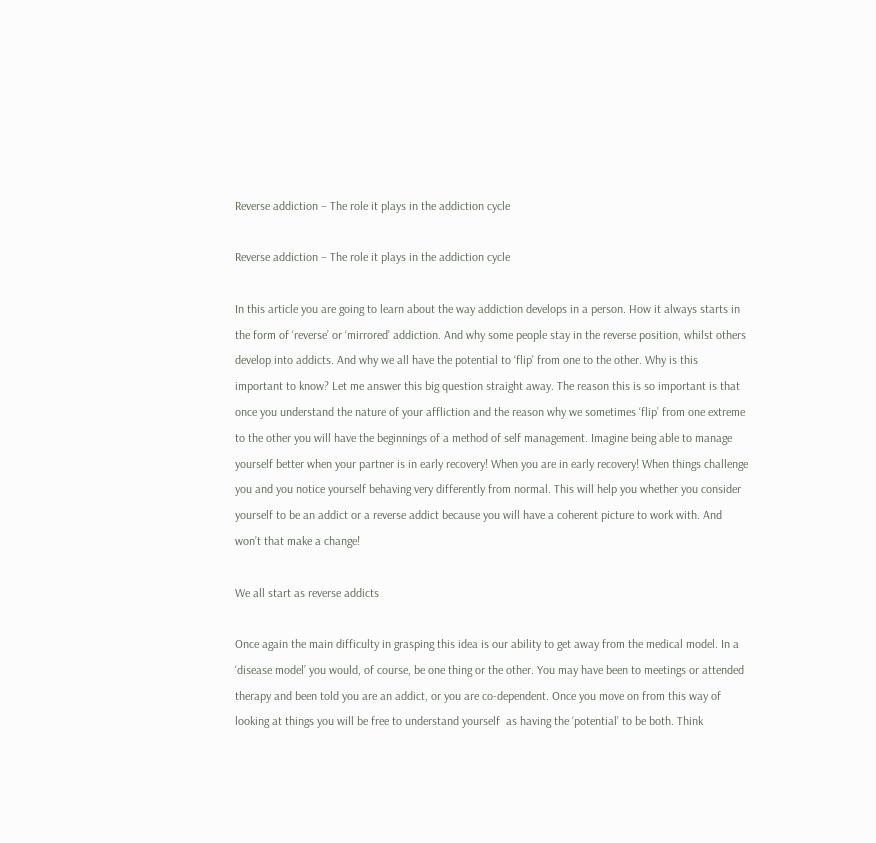Reverse addiction – The role it plays in the addiction cycle

Reverse addiction – The role it plays in the addiction cycle

In this article you are going to learn about the way addiction develops in a person. How it always starts in the form of ‘reverse’ or ‘mirrored’ addiction. And why some people stay in the reverse position, whilst others develop into addicts. And why we all have the potential to ‘flip’ from one to the other. Why is this important to know? Let me answer this big question straight away. The reason this is so important is that once you understand the nature of your affliction and the reason why we sometimes ‘flip’ from one extreme to the other you will have the beginnings of a method of self management. Imagine being able to manage yourself better when your partner is in early recovery! When you are in early recovery! When things challenge you and you notice yourself behaving very differently from normal. This will help you whether you consider yourself to be an addict or a reverse addict because you will have a coherent picture to work with. And won’t that make a change!

We all start as reverse addicts

Once again the main difficulty in grasping this idea is our ability to get away from the medical model. In a ‘disease model’ you would, of course, be one thing or the other. You may have been to meetings or attended therapy and been told you are an addict, or you are co-dependent. Once you move on from this way of looking at things you will be free to understand yourself  as having the ‘potential’ to be both. Think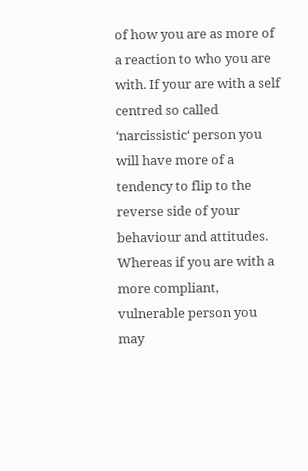of how you are as more of a reaction to who you are with. If your are with a self centred so called ‘narcissistic‘ person you will have more of a tendency to flip to the reverse side of your behaviour and attitudes. Whereas if you are with a more compliant, vulnerable person you may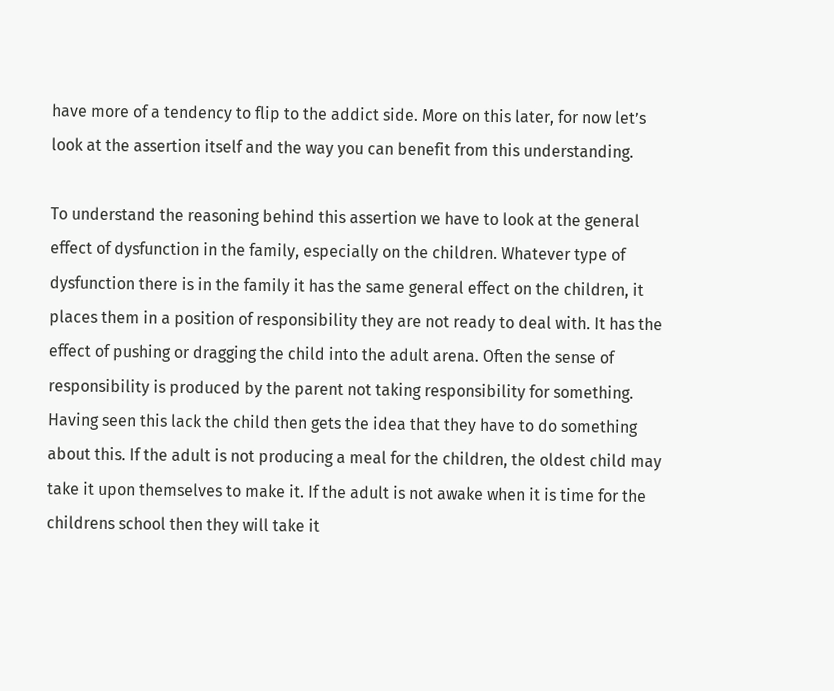have more of a tendency to flip to the addict side. More on this later, for now let’s look at the assertion itself and the way you can benefit from this understanding.

To understand the reasoning behind this assertion we have to look at the general effect of dysfunction in the family, especially on the children. Whatever type of dysfunction there is in the family it has the same general effect on the children, it places them in a position of responsibility they are not ready to deal with. It has the effect of pushing or dragging the child into the adult arena. Often the sense of responsibility is produced by the parent not taking responsibility for something. Having seen this lack the child then gets the idea that they have to do something about this. If the adult is not producing a meal for the children, the oldest child may take it upon themselves to make it. If the adult is not awake when it is time for the childrens school then they will take it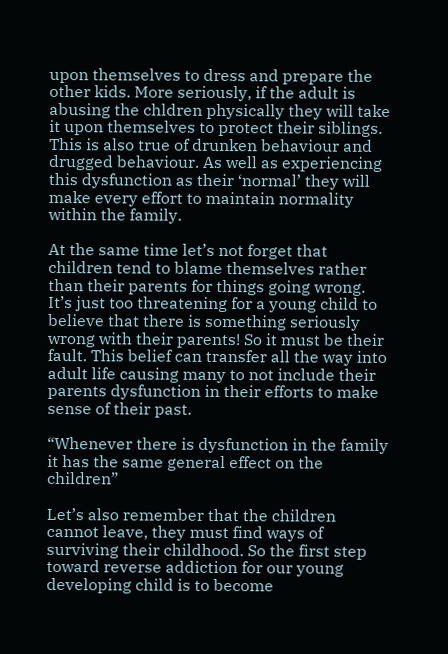upon themselves to dress and prepare the other kids. More seriously, if the adult is abusing the chldren physically they will take it upon themselves to protect their siblings. This is also true of drunken behaviour and drugged behaviour. As well as experiencing this dysfunction as their ‘normal’ they will make every effort to maintain normality within the family.

At the same time let’s not forget that children tend to blame themselves rather than their parents for things going wrong. It’s just too threatening for a young child to believe that there is something seriously wrong with their parents! So it must be their fault. This belief can transfer all the way into adult life causing many to not include their parents dysfunction in their efforts to make sense of their past.

“Whenever there is dysfunction in the family it has the same general effect on the children”

Let’s also remember that the children cannot leave, they must find ways of surviving their childhood. So the first step toward reverse addiction for our young developing child is to become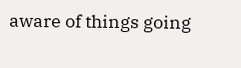aware of things going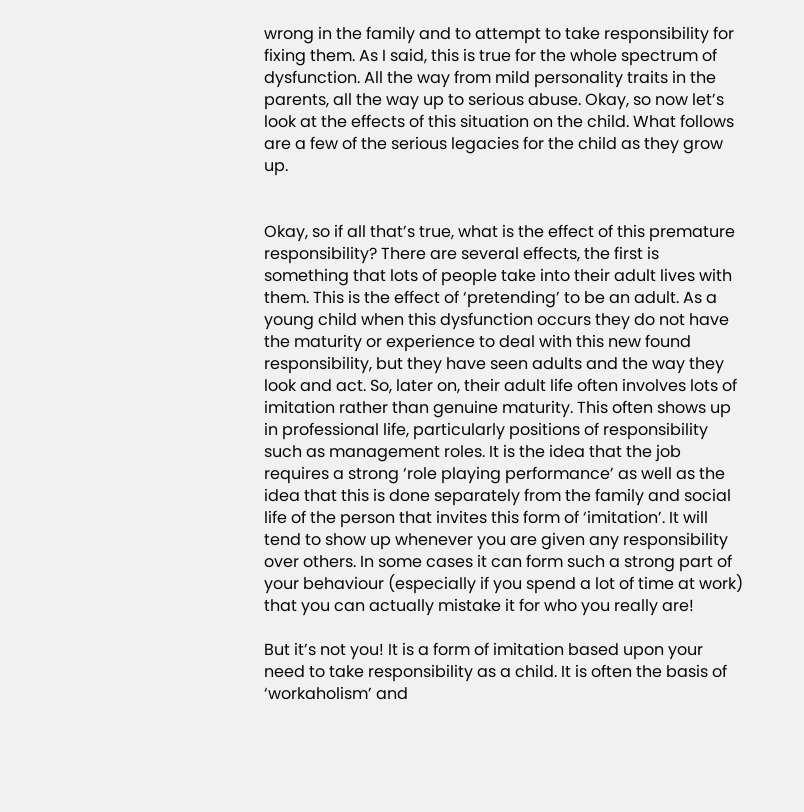wrong in the family and to attempt to take responsibility for fixing them. As I said, this is true for the whole spectrum of dysfunction. All the way from mild personality traits in the parents, all the way up to serious abuse. Okay, so now let’s look at the effects of this situation on the child. What follows are a few of the serious legacies for the child as they grow up.


Okay, so if all that’s true, what is the effect of this premature responsibility? There are several effects, the first is something that lots of people take into their adult lives with them. This is the effect of ‘pretending’ to be an adult. As a young child when this dysfunction occurs they do not have the maturity or experience to deal with this new found responsibility, but they have seen adults and the way they look and act. So, later on, their adult life often involves lots of imitation rather than genuine maturity. This often shows up in professional life, particularly positions of responsibility such as management roles. It is the idea that the job requires a strong ‘role playing performance’ as well as the idea that this is done separately from the family and social life of the person that invites this form of ‘imitation’. It will tend to show up whenever you are given any responsibility over others. In some cases it can form such a strong part of your behaviour (especially if you spend a lot of time at work) that you can actually mistake it for who you really are!

But it’s not you! It is a form of imitation based upon your need to take responsibility as a child. It is often the basis of ‘workaholism’ and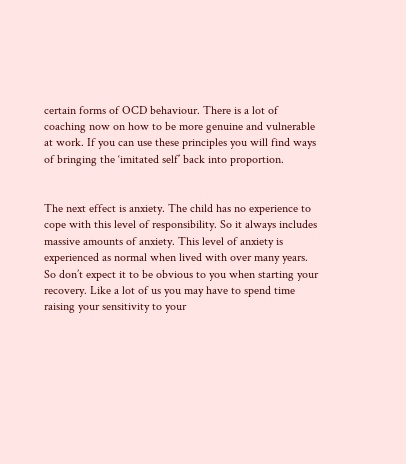certain forms of OCD behaviour. There is a lot of coaching now on how to be more genuine and vulnerable at work. If you can use these principles you will find ways of bringing the ‘imitated self’ back into proportion.


The next effect is anxiety. The child has no experience to cope with this level of responsibility. So it always includes massive amounts of anxiety. This level of anxiety is experienced as normal when lived with over many years. So don’t expect it to be obvious to you when starting your recovery. Like a lot of us you may have to spend time raising your sensitivity to your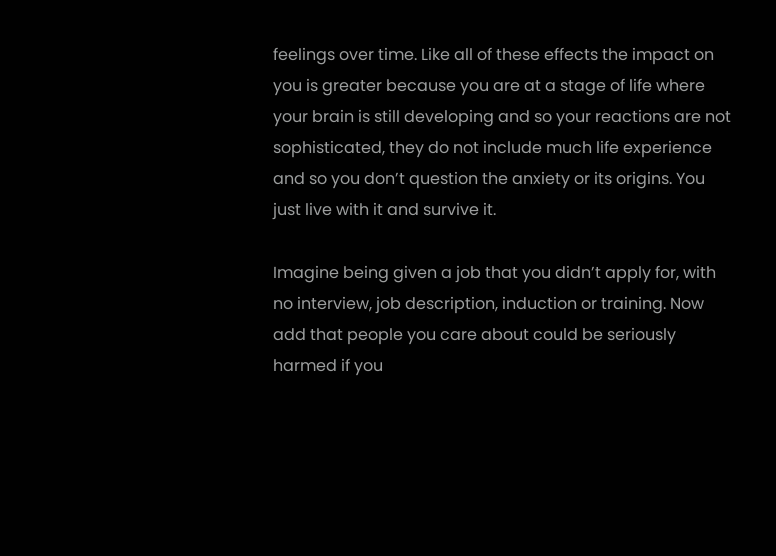feelings over time. Like all of these effects the impact on you is greater because you are at a stage of life where your brain is still developing and so your reactions are not sophisticated, they do not include much life experience and so you don’t question the anxiety or its origins. You just live with it and survive it.

Imagine being given a job that you didn’t apply for, with no interview, job description, induction or training. Now add that people you care about could be seriously harmed if you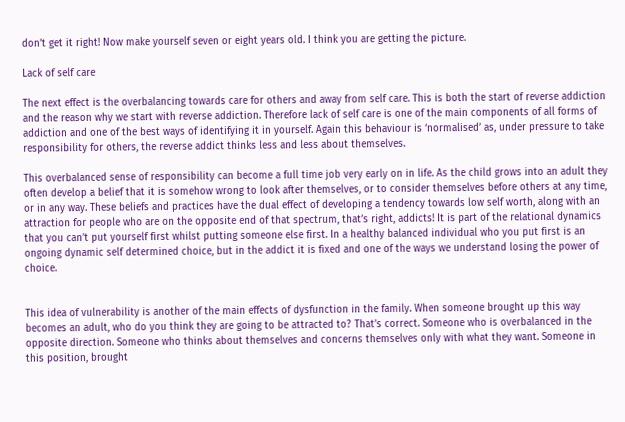don’t get it right! Now make yourself seven or eight years old. I think you are getting the picture.

Lack of self care

The next effect is the overbalancing towards care for others and away from self care. This is both the start of reverse addiction and the reason why we start with reverse addiction. Therefore lack of self care is one of the main components of all forms of addiction and one of the best ways of identifying it in yourself. Again this behaviour is ‘normalised’ as, under pressure to take responsibility for others, the reverse addict thinks less and less about themselves.

This overbalanced sense of responsibility can become a full time job very early on in life. As the child grows into an adult they often develop a belief that it is somehow wrong to look after themselves, or to consider themselves before others at any time, or in any way. These beliefs and practices have the dual effect of developing a tendency towards low self worth, along with an attraction for people who are on the opposite end of that spectrum, that’s right, addicts! It is part of the relational dynamics that you can’t put yourself first whilst putting someone else first. In a healthy balanced individual who you put first is an ongoing dynamic self determined choice, but in the addict it is fixed and one of the ways we understand losing the power of choice.


This idea of vulnerability is another of the main effects of dysfunction in the family. When someone brought up this way becomes an adult, who do you think they are going to be attracted to? That’s correct. Someone who is overbalanced in the opposite direction. Someone who thinks about themselves and concerns themselves only with what they want. Someone in this position, brought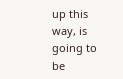up this way, is going to be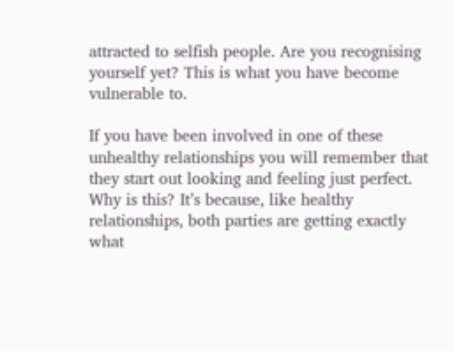attracted to selfish people. Are you recognising yourself yet? This is what you have become vulnerable to.

If you have been involved in one of these unhealthy relationships you will remember that they start out looking and feeling just perfect. Why is this? It’s because, like healthy relationships, both parties are getting exactly what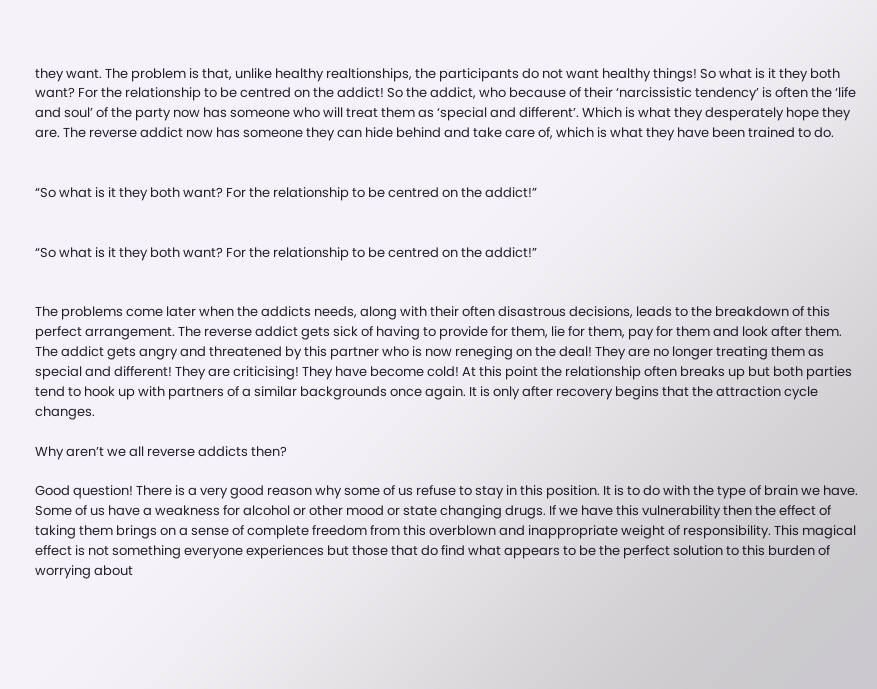they want. The problem is that, unlike healthy realtionships, the participants do not want healthy things! So what is it they both want? For the relationship to be centred on the addict! So the addict, who because of their ‘narcissistic tendency’ is often the ‘life and soul’ of the party now has someone who will treat them as ‘special and different’. Which is what they desperately hope they are. The reverse addict now has someone they can hide behind and take care of, which is what they have been trained to do.


“So what is it they both want? For the relationship to be centred on the addict!”


“So what is it they both want? For the relationship to be centred on the addict!”


The problems come later when the addicts needs, along with their often disastrous decisions, leads to the breakdown of this perfect arrangement. The reverse addict gets sick of having to provide for them, lie for them, pay for them and look after them. The addict gets angry and threatened by this partner who is now reneging on the deal! They are no longer treating them as special and different! They are criticising! They have become cold! At this point the relationship often breaks up but both parties tend to hook up with partners of a similar backgrounds once again. It is only after recovery begins that the attraction cycle changes.

Why aren’t we all reverse addicts then?

Good question! There is a very good reason why some of us refuse to stay in this position. It is to do with the type of brain we have. Some of us have a weakness for alcohol or other mood or state changing drugs. If we have this vulnerability then the effect of taking them brings on a sense of complete freedom from this overblown and inappropriate weight of responsibility. This magical effect is not something everyone experiences but those that do find what appears to be the perfect solution to this burden of worrying about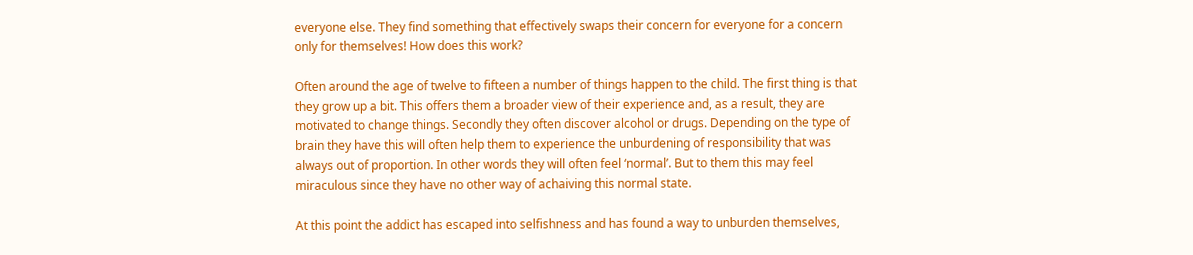everyone else. They find something that effectively swaps their concern for everyone for a concern only for themselves! How does this work?

Often around the age of twelve to fifteen a number of things happen to the child. The first thing is that they grow up a bit. This offers them a broader view of their experience and, as a result, they are motivated to change things. Secondly they often discover alcohol or drugs. Depending on the type of brain they have this will often help them to experience the unburdening of responsibility that was always out of proportion. In other words they will often feel ‘normal’. But to them this may feel miraculous since they have no other way of achaiving this normal state.

At this point the addict has escaped into selfishness and has found a way to unburden themselves,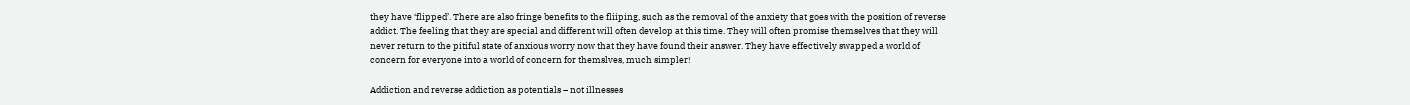they have ‘flipped’. There are also fringe benefits to the fliiping, such as the removal of the anxiety that goes with the position of reverse addict. The feeling that they are special and different will often develop at this time. They will often promise themselves that they will never return to the pitiful state of anxious worry now that they have found their answer. They have effectively swapped a world of concern for everyone into a world of concern for themslves, much simpler!

Addiction and reverse addiction as potentials – not illnesses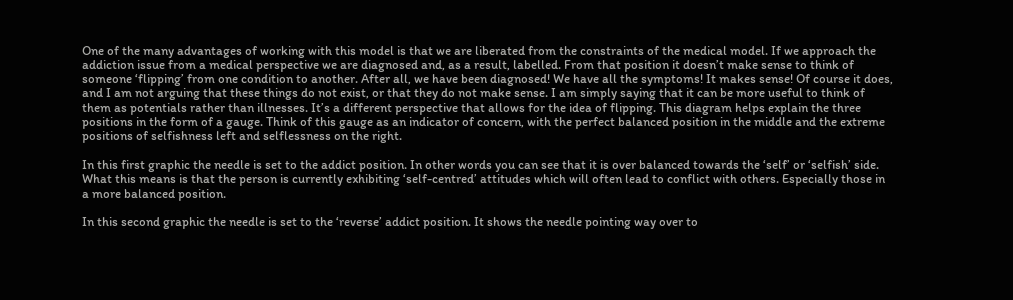One of the many advantages of working with this model is that we are liberated from the constraints of the medical model. If we approach the addiction issue from a medical perspective we are diagnosed and, as a result, labelled. From that position it doesn’t make sense to think of someone ‘flipping’ from one condition to another. After all, we have been diagnosed! We have all the symptoms! It makes sense! Of course it does, and I am not arguing that these things do not exist, or that they do not make sense. I am simply saying that it can be more useful to think of them as potentials rather than illnesses. It’s a different perspective that allows for the idea of flipping. This diagram helps explain the three positions in the form of a gauge. Think of this gauge as an indicator of concern, with the perfect balanced position in the middle and the extreme positions of selfishness left and selflessness on the right.

In this first graphic the needle is set to the addict position. In other words you can see that it is over balanced towards the ‘self’ or ‘selfish’ side. What this means is that the person is currently exhibiting ‘self-centred’ attitudes which will often lead to conflict with others. Especially those in a more balanced position.

In this second graphic the needle is set to the ‘reverse’ addict position. It shows the needle pointing way over to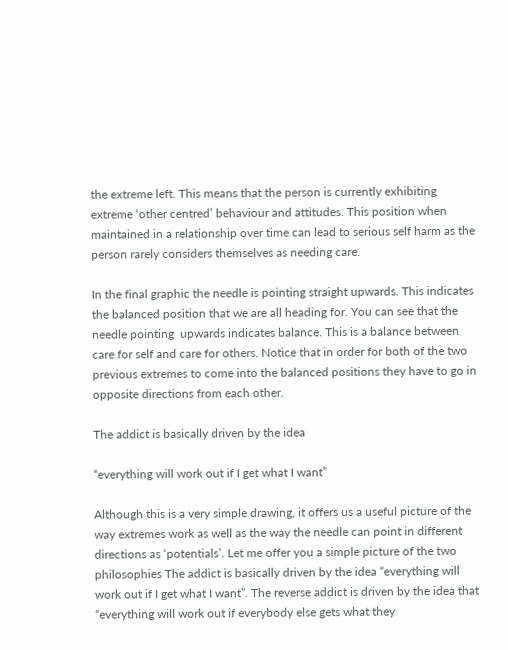the extreme left. This means that the person is currently exhibiting extreme ‘other centred’ behaviour and attitudes. This position when maintained in a relationship over time can lead to serious self harm as the person rarely considers themselves as needing care.

In the final graphic the needle is pointing straight upwards. This indicates the balanced position that we are all heading for. You can see that the needle pointing  upwards indicates balance. This is a balance between care for self and care for others. Notice that in order for both of the two previous extremes to come into the balanced positions they have to go in opposite directions from each other.

The addict is basically driven by the idea

“everything will work out if I get what I want”

Although this is a very simple drawing, it offers us a useful picture of the way extremes work as well as the way the needle can point in different directions as ‘potentials’. Let me offer you a simple picture of the two philosophies The addict is basically driven by the idea “everything will work out if I get what I want”. The reverse addict is driven by the idea that “everything will work out if everybody else gets what they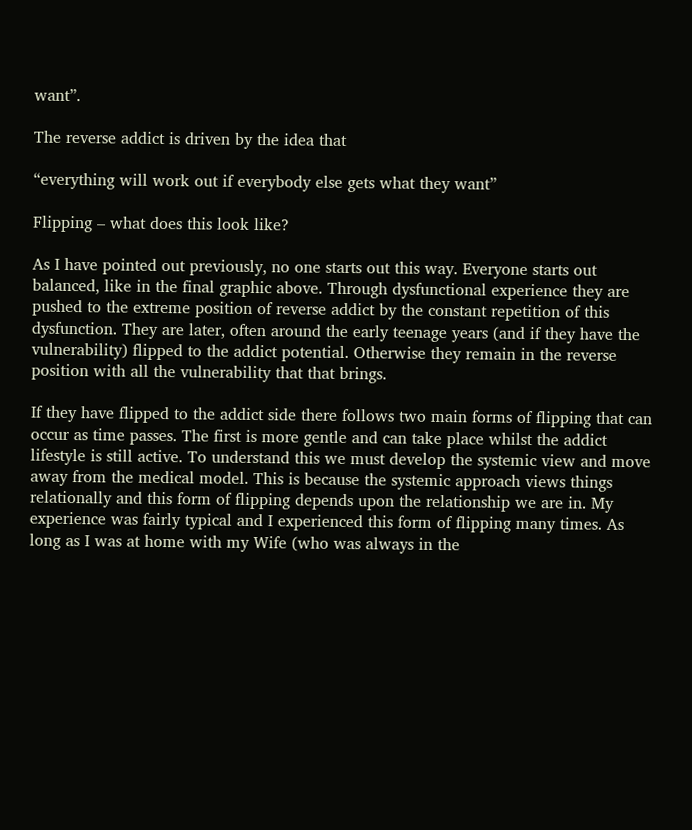want”.

The reverse addict is driven by the idea that

“everything will work out if everybody else gets what they want”

Flipping – what does this look like?

As I have pointed out previously, no one starts out this way. Everyone starts out balanced, like in the final graphic above. Through dysfunctional experience they are pushed to the extreme position of reverse addict by the constant repetition of this dysfunction. They are later, often around the early teenage years (and if they have the vulnerability) flipped to the addict potential. Otherwise they remain in the reverse position with all the vulnerability that that brings.

If they have flipped to the addict side there follows two main forms of flipping that can occur as time passes. The first is more gentle and can take place whilst the addict lifestyle is still active. To understand this we must develop the systemic view and move away from the medical model. This is because the systemic approach views things relationally and this form of flipping depends upon the relationship we are in. My experience was fairly typical and I experienced this form of flipping many times. As long as I was at home with my Wife (who was always in the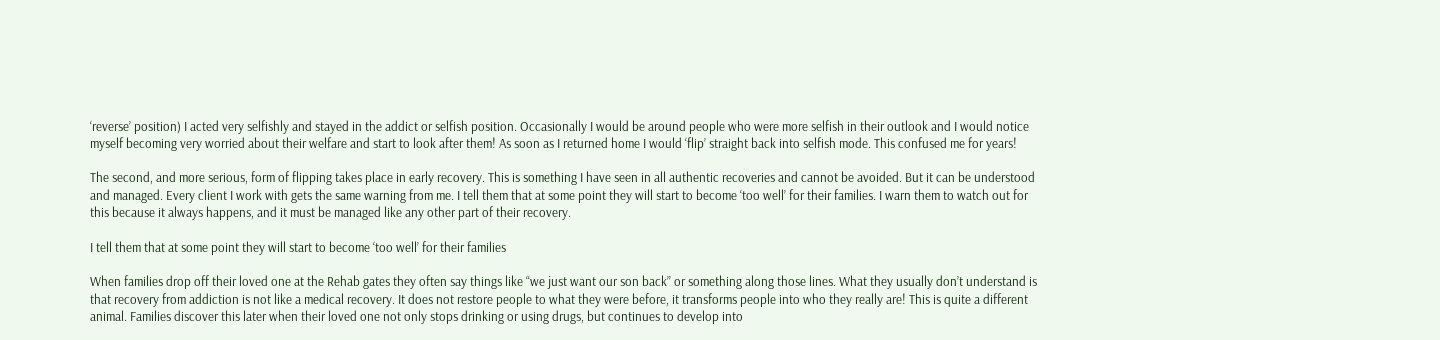‘reverse’ position) I acted very selfishly and stayed in the addict or selfish position. Occasionally I would be around people who were more selfish in their outlook and I would notice myself becoming very worried about their welfare and start to look after them! As soon as I returned home I would ‘flip’ straight back into selfish mode. This confused me for years!

The second, and more serious, form of flipping takes place in early recovery. This is something I have seen in all authentic recoveries and cannot be avoided. But it can be understood and managed. Every client I work with gets the same warning from me. I tell them that at some point they will start to become ‘too well’ for their families. I warn them to watch out for this because it always happens, and it must be managed like any other part of their recovery.

I tell them that at some point they will start to become ‘too well’ for their families

When families drop off their loved one at the Rehab gates they often say things like “we just want our son back” or something along those lines. What they usually don’t understand is that recovery from addiction is not like a medical recovery. It does not restore people to what they were before, it transforms people into who they really are! This is quite a different animal. Families discover this later when their loved one not only stops drinking or using drugs, but continues to develop into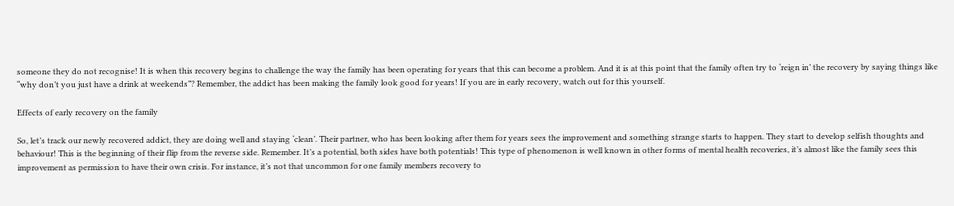someone they do not recognise! It is when this recovery begins to challenge the way the family has been operating for years that this can become a problem. And it is at this point that the family often try to ‘reign in’ the recovery by saying things like “why don’t you just have a drink at weekends”? Remember, the addict has been making the family look good for years! If you are in early recovery, watch out for this yourself.

Effects of early recovery on the family

So, let’s track our newly recovered addict, they are doing well and staying ‘clean’. Their partner, who has been looking after them for years sees the improvement and something strange starts to happen. They start to develop selfish thoughts and behaviour! This is the beginning of their flip from the reverse side. Remember. It’s a potential, both sides have both potentials! This type of phenomenon is well known in other forms of mental health recoveries, it’s almost like the family sees this improvement as permission to have their own crisis. For instance, it’s not that uncommon for one family members recovery to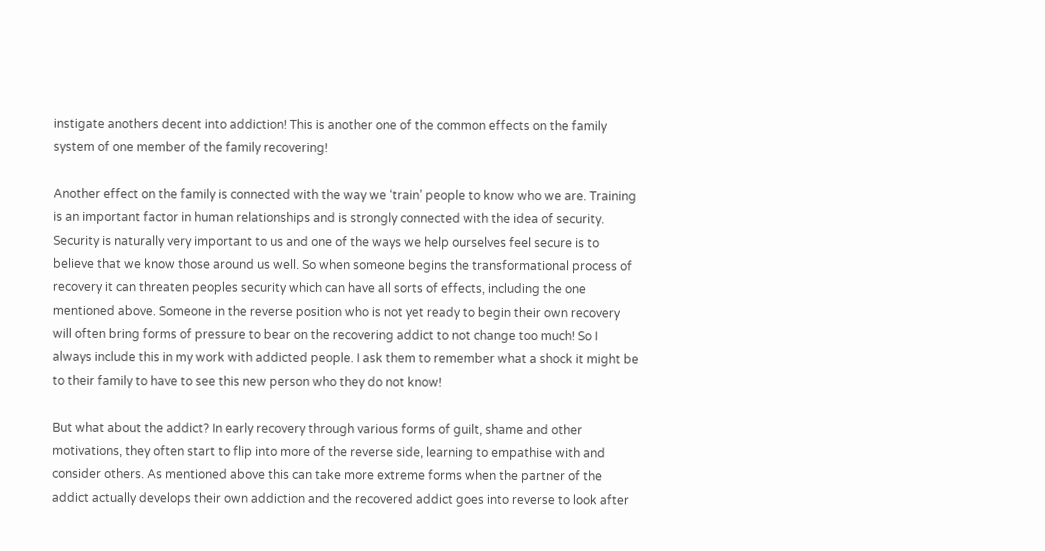instigate anothers decent into addiction! This is another one of the common effects on the family system of one member of the family recovering!

Another effect on the family is connected with the way we ‘train’ people to know who we are. Training is an important factor in human relationships and is strongly connected with the idea of security. Security is naturally very important to us and one of the ways we help ourselves feel secure is to believe that we know those around us well. So when someone begins the transformational process of recovery it can threaten peoples security which can have all sorts of effects, including the one mentioned above. Someone in the reverse position who is not yet ready to begin their own recovery will often bring forms of pressure to bear on the recovering addict to not change too much! So I always include this in my work with addicted people. I ask them to remember what a shock it might be to their family to have to see this new person who they do not know!

But what about the addict? In early recovery through various forms of guilt, shame and other motivations, they often start to flip into more of the reverse side, learning to empathise with and consider others. As mentioned above this can take more extreme forms when the partner of the addict actually develops their own addiction and the recovered addict goes into reverse to look after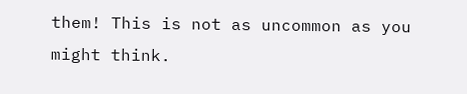them! This is not as uncommon as you might think.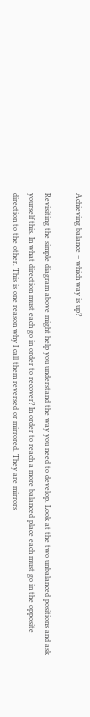Achieving balance – which way is up?

Revisiting the simple diagram above might help you understand the way you need to develop. Look at the two unbalanced positions and ask yourself this. In what direction must each go in order to recover? In order to reach a more balanced place each must go in the opposite direction to the other. This is one reason why I call them reversed or mirrored. They are mirrors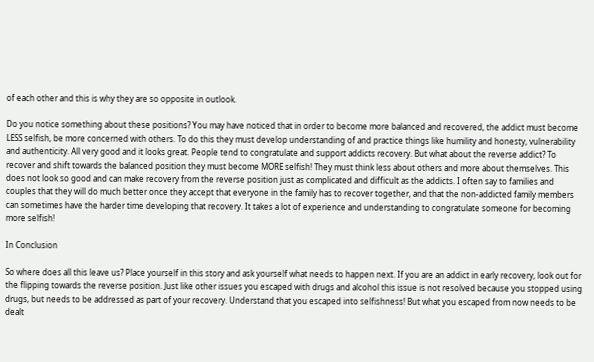of each other and this is why they are so opposite in outlook.

Do you notice something about these positions? You may have noticed that in order to become more balanced and recovered, the addict must become LESS selfish, be more concerned with others. To do this they must develop understanding of and practice things like humility and honesty, vulnerability and authenticity. All very good and it looks great. People tend to congratulate and support addicts recovery. But what about the reverse addict? To recover and shift towards the balanced position they must become MORE selfish! They must think less about others and more about themselves. This does not look so good and can make recovery from the reverse position just as complicated and difficult as the addicts. I often say to families and couples that they will do much better once they accept that everyone in the family has to recover together, and that the non-addicted family members can sometimes have the harder time developing that recovery. It takes a lot of experience and understanding to congratulate someone for becoming more selfish!

In Conclusion

So where does all this leave us? Place yourself in this story and ask yourself what needs to happen next. If you are an addict in early recovery, look out for the flipping towards the reverse position. Just like other issues you escaped with drugs and alcohol this issue is not resolved because you stopped using drugs, but needs to be addressed as part of your recovery. Understand that you escaped into selfishness! But what you escaped from now needs to be dealt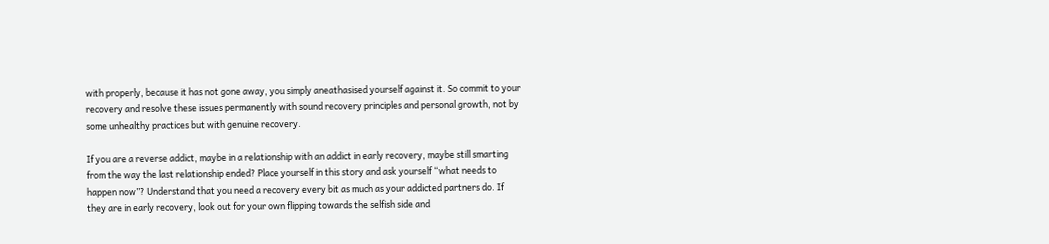with properly, because it has not gone away, you simply aneathasised yourself against it. So commit to your recovery and resolve these issues permanently with sound recovery principles and personal growth, not by some unhealthy practices but with genuine recovery.

If you are a reverse addict, maybe in a relationship with an addict in early recovery, maybe still smarting from the way the last relationship ended? Place yourself in this story and ask yourself “what needs to happen now”? Understand that you need a recovery every bit as much as your addicted partners do. If they are in early recovery, look out for your own flipping towards the selfish side and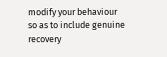modify your behaviour so as to include genuine recovery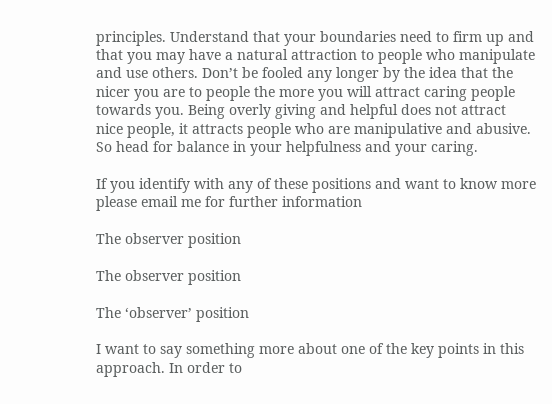principles. Understand that your boundaries need to firm up and that you may have a natural attraction to people who manipulate and use others. Don’t be fooled any longer by the idea that the nicer you are to people the more you will attract caring people towards you. Being overly giving and helpful does not attract nice people, it attracts people who are manipulative and abusive. So head for balance in your helpfulness and your caring.

If you identify with any of these positions and want to know more please email me for further information

The observer position

The observer position

The ‘observer’ position

I want to say something more about one of the key points in this approach. In order to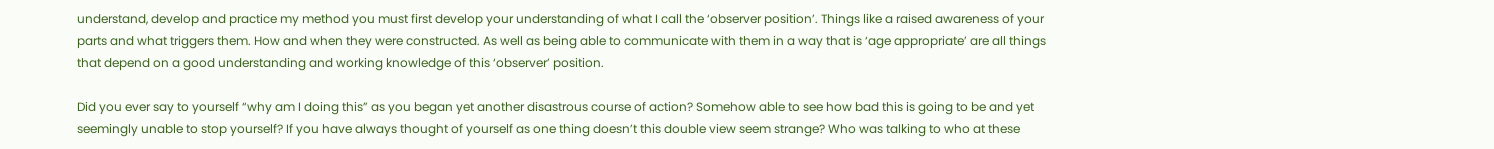understand, develop and practice my method you must first develop your understanding of what I call the ‘observer position’. Things like a raised awareness of your parts and what triggers them. How and when they were constructed. As well as being able to communicate with them in a way that is ‘age appropriate’ are all things that depend on a good understanding and working knowledge of this ‘observer’ position.

Did you ever say to yourself “why am I doing this” as you began yet another disastrous course of action? Somehow able to see how bad this is going to be and yet seemingly unable to stop yourself? If you have always thought of yourself as one thing doesn’t this double view seem strange? Who was talking to who at these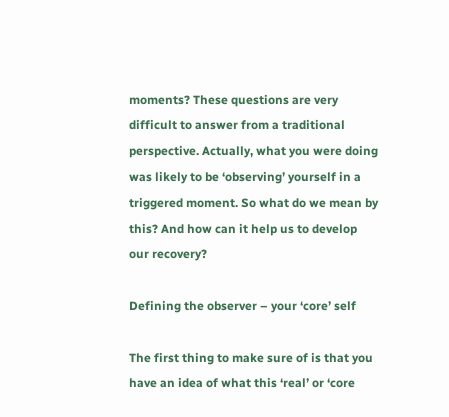moments? These questions are very difficult to answer from a traditional perspective. Actually, what you were doing was likely to be ‘observing’ yourself in a triggered moment. So what do we mean by this? And how can it help us to develop our recovery?

Defining the observer – your ‘core’ self

The first thing to make sure of is that you have an idea of what this ‘real’ or ‘core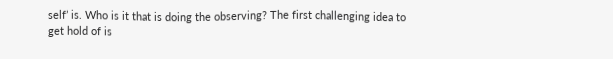self’ is. Who is it that is doing the observing? The first challenging idea to get hold of is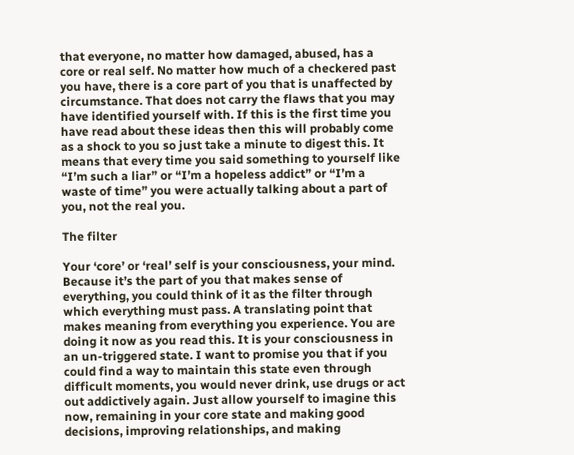that everyone, no matter how damaged, abused, has a core or real self. No matter how much of a checkered past you have, there is a core part of you that is unaffected by circumstance. That does not carry the flaws that you may have identified yourself with. If this is the first time you have read about these ideas then this will probably come as a shock to you so just take a minute to digest this. It means that every time you said something to yourself like “I’m such a liar” or “I’m a hopeless addict” or “I’m a waste of time” you were actually talking about a part of you, not the real you.

The filter

Your ‘core’ or ‘real’ self is your consciousness, your mind. Because it’s the part of you that makes sense of everything, you could think of it as the filter through which everything must pass. A translating point that makes meaning from everything you experience. You are doing it now as you read this. It is your consciousness in an un-triggered state. I want to promise you that if you could find a way to maintain this state even through difficult moments, you would never drink, use drugs or act out addictively again. Just allow yourself to imagine this now, remaining in your core state and making good decisions, improving relationships, and making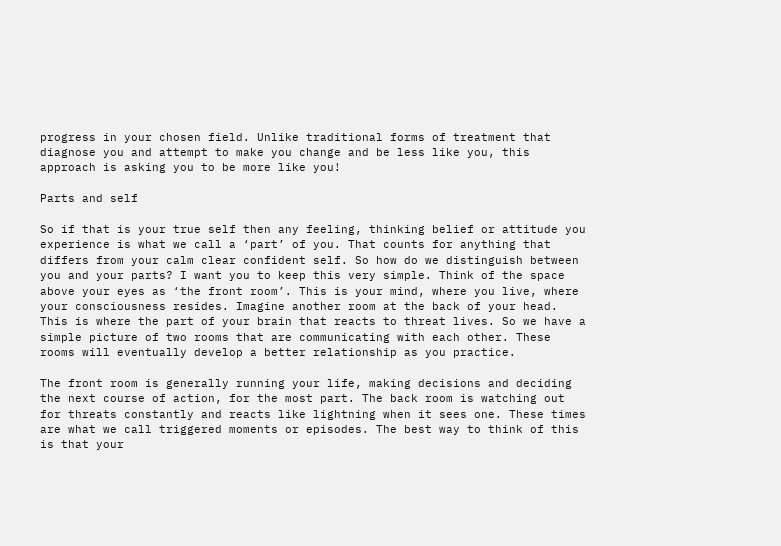progress in your chosen field. Unlike traditional forms of treatment that diagnose you and attempt to make you change and be less like you, this approach is asking you to be more like you!

Parts and self

So if that is your true self then any feeling, thinking belief or attitude you experience is what we call a ‘part’ of you. That counts for anything that differs from your calm clear confident self. So how do we distinguish between you and your parts? I want you to keep this very simple. Think of the space above your eyes as ‘the front room’. This is your mind, where you live, where your consciousness resides. Imagine another room at the back of your head. This is where the part of your brain that reacts to threat lives. So we have a simple picture of two rooms that are communicating with each other. These rooms will eventually develop a better relationship as you practice.

The front room is generally running your life, making decisions and deciding the next course of action, for the most part. The back room is watching out for threats constantly and reacts like lightning when it sees one. These times are what we call triggered moments or episodes. The best way to think of this is that your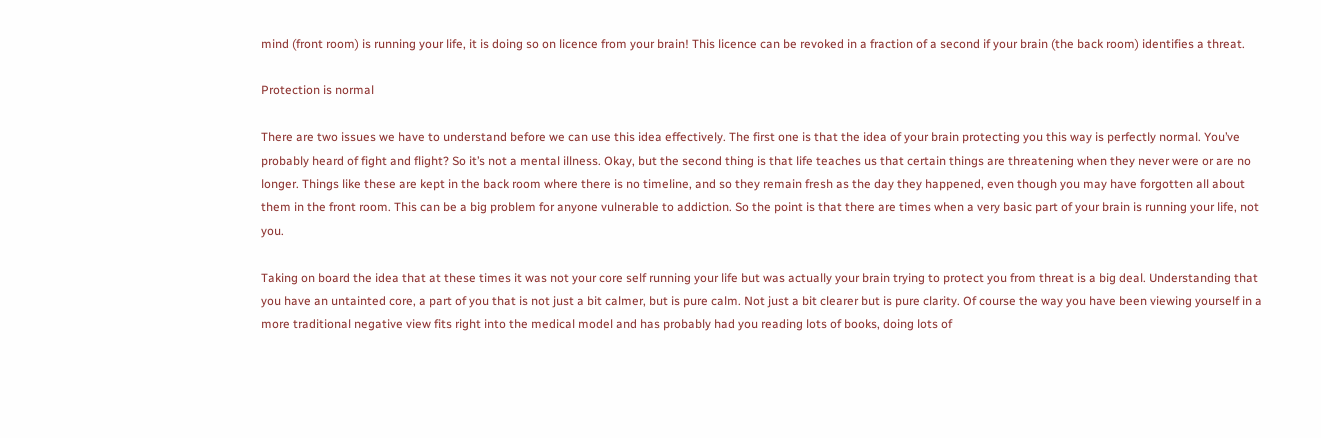mind (front room) is running your life, it is doing so on licence from your brain! This licence can be revoked in a fraction of a second if your brain (the back room) identifies a threat.

Protection is normal

There are two issues we have to understand before we can use this idea effectively. The first one is that the idea of your brain protecting you this way is perfectly normal. You’ve probably heard of fight and flight? So it’s not a mental illness. Okay, but the second thing is that life teaches us that certain things are threatening when they never were or are no longer. Things like these are kept in the back room where there is no timeline, and so they remain fresh as the day they happened, even though you may have forgotten all about them in the front room. This can be a big problem for anyone vulnerable to addiction. So the point is that there are times when a very basic part of your brain is running your life, not you.

Taking on board the idea that at these times it was not your core self running your life but was actually your brain trying to protect you from threat is a big deal. Understanding that you have an untainted core, a part of you that is not just a bit calmer, but is pure calm. Not just a bit clearer but is pure clarity. Of course the way you have been viewing yourself in a more traditional negative view fits right into the medical model and has probably had you reading lots of books, doing lots of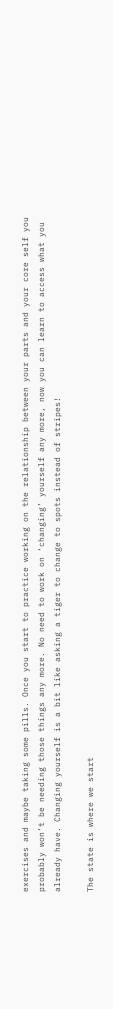exercises and maybe taking some pills. Once you start to practice working on the relationship between your parts and your core self you probably won’t be needing those things any more. No need to work on ‘changing’ yourself any more, now you can learn to access what you already have. Changing yourself is a bit like asking a tiger to change to spots instead of stripes!

The state is where we start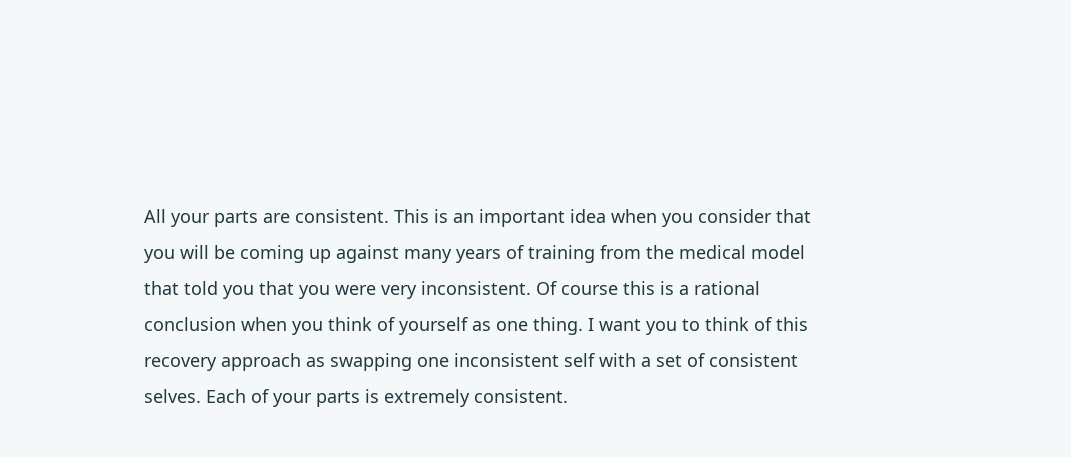All your parts are consistent. This is an important idea when you consider that you will be coming up against many years of training from the medical model that told you that you were very inconsistent. Of course this is a rational conclusion when you think of yourself as one thing. I want you to think of this recovery approach as swapping one inconsistent self with a set of consistent selves. Each of your parts is extremely consistent.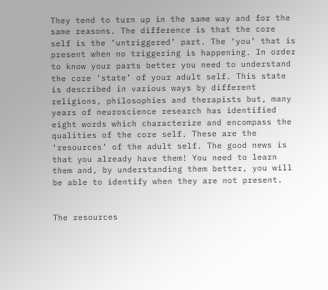They tend to turn up in the same way and for the same reasons. The difference is that the core self is the ‘untriggered’ part. The ‘you’ that is present when no triggering is happening. In order to know your parts better you need to understand the core ‘state’ of your adult self. This state is described in various ways by different religions, philosophies and therapists but, many years of neuroscience research has identified eight words which characterize and encompass the qualities of the core self. These are the ‘resources’ of the adult self. The good news is that you already have them! You need to learn them and, by understanding them better, you will be able to identify when they are not present.


The resources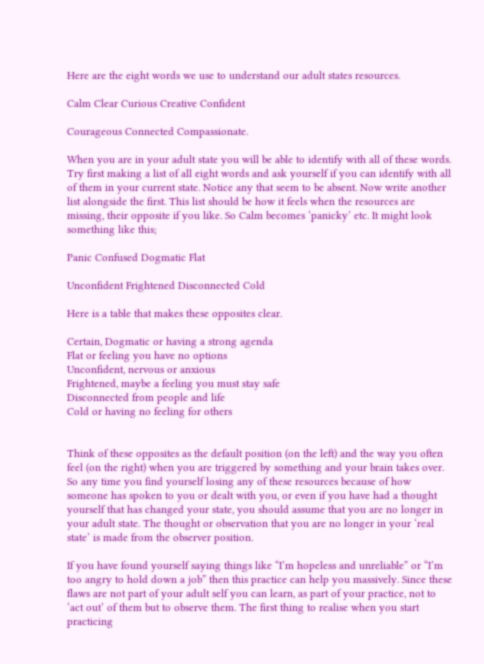Here are the eight words we use to understand our adult states resources.

Calm Clear Curious Creative Confident

Courageous Connected Compassionate.

When you are in your adult state you will be able to identify with all of these words. Try first making a list of all eight words and ask yourself if you can identify with all of them in your current state. Notice any that seem to be absent. Now write another list alongside the first. This list should be how it feels when the resources are missing, their opposite if you like. So Calm becomes ‘panicky’ etc. It might look something like this;

Panic Confused Dogmatic Flat

Unconfident Frightened Disconnected Cold

Here is a table that makes these opposites clear.

Certain, Dogmatic or having a strong agenda
Flat or feeling you have no options
Unconfident, nervous or anxious
Frightened, maybe a feeling you must stay safe
Disconnected from people and life
Cold or having no feeling for others


Think of these opposites as the default position (on the left) and the way you often feel (on the right) when you are triggered by something and your brain takes over. So any time you find yourself losing any of these resources because of how someone has spoken to you or dealt with you, or even if you have had a thought yourself that has changed your state, you should assume that you are no longer in your adult state. The thought or observation that you are no longer in your ‘real state’ is made from the observer position.

If you have found yourself saying things like “I’m hopeless and unreliable” or “I’m too angry to hold down a job” then this practice can help you massively. Since these flaws are not part of your adult self you can learn, as part of your practice, not to ‘act out’ of them but to observe them. The first thing to realise when you start practicing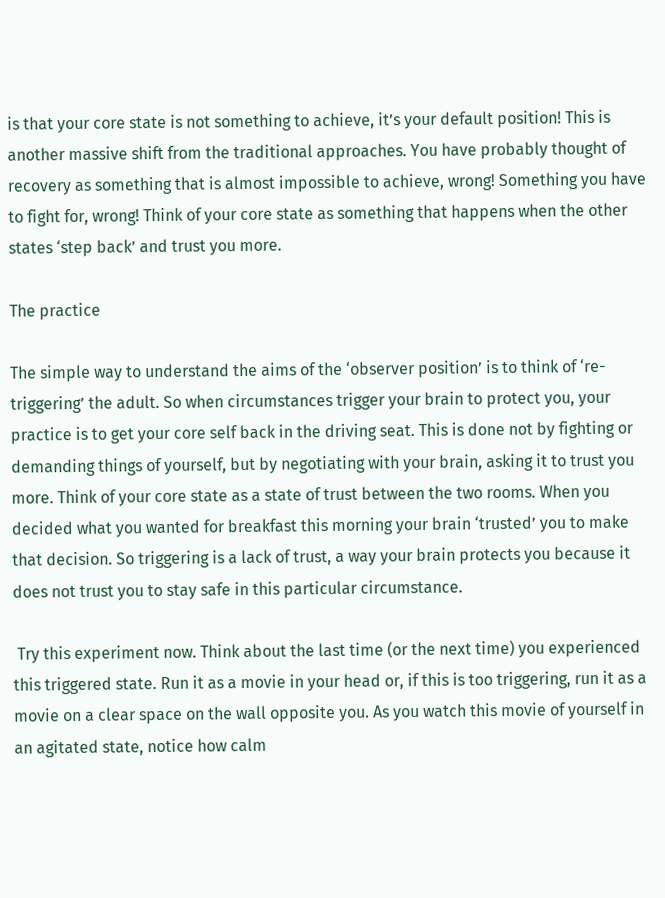is that your core state is not something to achieve, it’s your default position! This is another massive shift from the traditional approaches. You have probably thought of recovery as something that is almost impossible to achieve, wrong! Something you have to fight for, wrong! Think of your core state as something that happens when the other states ‘step back’ and trust you more.

The practice

The simple way to understand the aims of the ‘observer position’ is to think of ‘re-triggering’ the adult. So when circumstances trigger your brain to protect you, your practice is to get your core self back in the driving seat. This is done not by fighting or demanding things of yourself, but by negotiating with your brain, asking it to trust you more. Think of your core state as a state of trust between the two rooms. When you decided what you wanted for breakfast this morning your brain ‘trusted’ you to make that decision. So triggering is a lack of trust, a way your brain protects you because it does not trust you to stay safe in this particular circumstance.

 Try this experiment now. Think about the last time (or the next time) you experienced this triggered state. Run it as a movie in your head or, if this is too triggering, run it as a movie on a clear space on the wall opposite you. As you watch this movie of yourself in an agitated state, notice how calm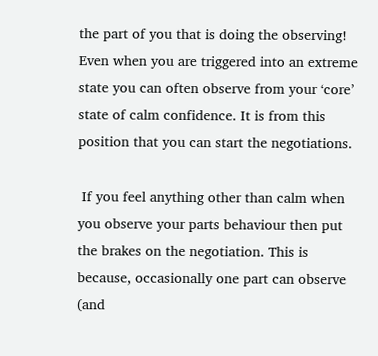the part of you that is doing the observing! Even when you are triggered into an extreme state you can often observe from your ‘core’ state of calm confidence. It is from this position that you can start the negotiations.

 If you feel anything other than calm when you observe your parts behaviour then put the brakes on the negotiation. This is because, occasionally one part can observe (and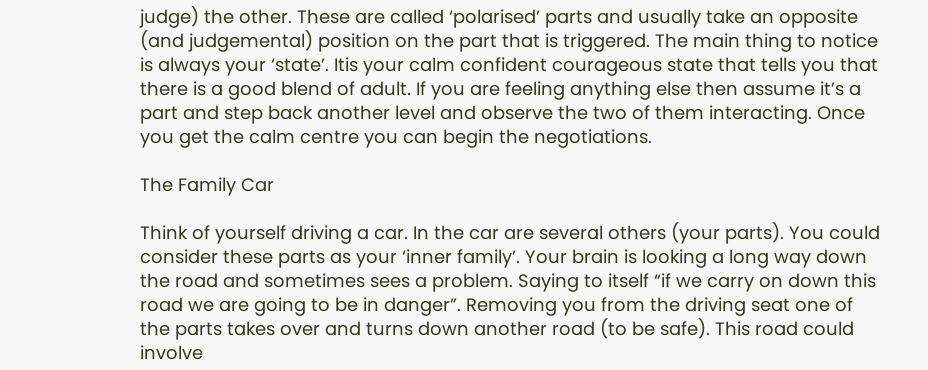judge) the other. These are called ‘polarised’ parts and usually take an opposite (and judgemental) position on the part that is triggered. The main thing to notice is always your ‘state’. Itis your calm confident courageous state that tells you that there is a good blend of adult. If you are feeling anything else then assume it’s a part and step back another level and observe the two of them interacting. Once you get the calm centre you can begin the negotiations.

The Family Car

Think of yourself driving a car. In the car are several others (your parts). You could consider these parts as your ‘inner family’. Your brain is looking a long way down the road and sometimes sees a problem. Saying to itself “if we carry on down this road we are going to be in danger”. Removing you from the driving seat one of the parts takes over and turns down another road (to be safe). This road could involve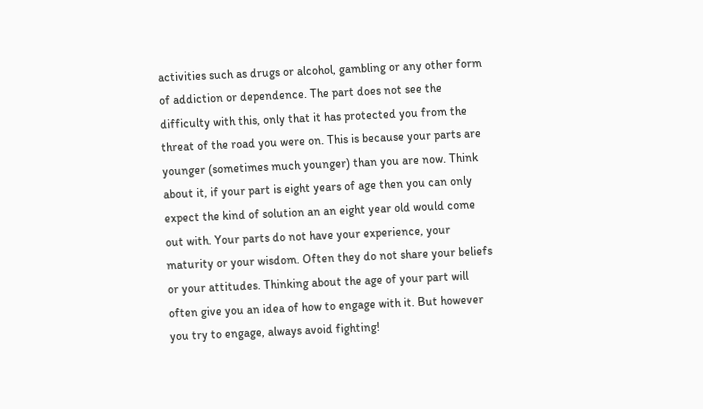activities such as drugs or alcohol, gambling or any other form of addiction or dependence. The part does not see the difficulty with this, only that it has protected you from the threat of the road you were on. This is because your parts are younger (sometimes much younger) than you are now. Think about it, if your part is eight years of age then you can only expect the kind of solution an an eight year old would come out with. Your parts do not have your experience, your maturity or your wisdom. Often they do not share your beliefs or your attitudes. Thinking about the age of your part will often give you an idea of how to engage with it. But however you try to engage, always avoid fighting!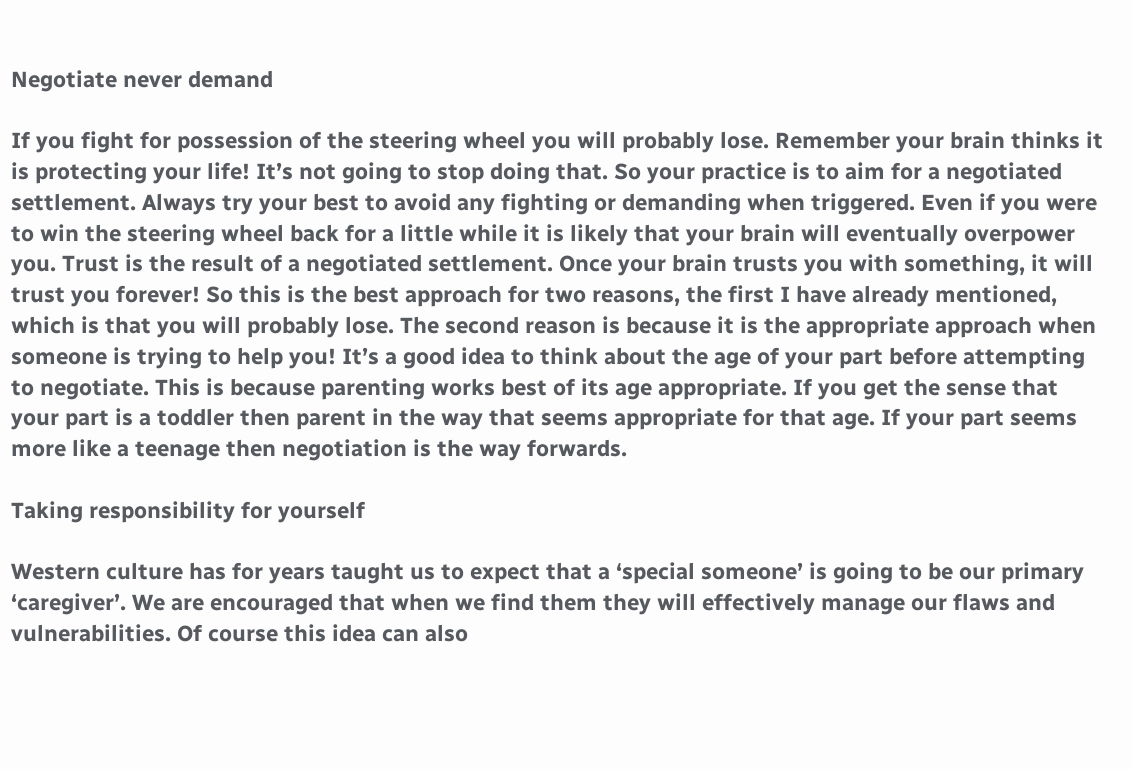Negotiate never demand

If you fight for possession of the steering wheel you will probably lose. Remember your brain thinks it is protecting your life! It’s not going to stop doing that. So your practice is to aim for a negotiated settlement. Always try your best to avoid any fighting or demanding when triggered. Even if you were to win the steering wheel back for a little while it is likely that your brain will eventually overpower you. Trust is the result of a negotiated settlement. Once your brain trusts you with something, it will trust you forever! So this is the best approach for two reasons, the first I have already mentioned, which is that you will probably lose. The second reason is because it is the appropriate approach when someone is trying to help you! It’s a good idea to think about the age of your part before attempting to negotiate. This is because parenting works best of its age appropriate. If you get the sense that your part is a toddler then parent in the way that seems appropriate for that age. If your part seems more like a teenage then negotiation is the way forwards.

Taking responsibility for yourself

Western culture has for years taught us to expect that a ‘special someone’ is going to be our primary ‘caregiver’. We are encouraged that when we find them they will effectively manage our flaws and vulnerabilities. Of course this idea can also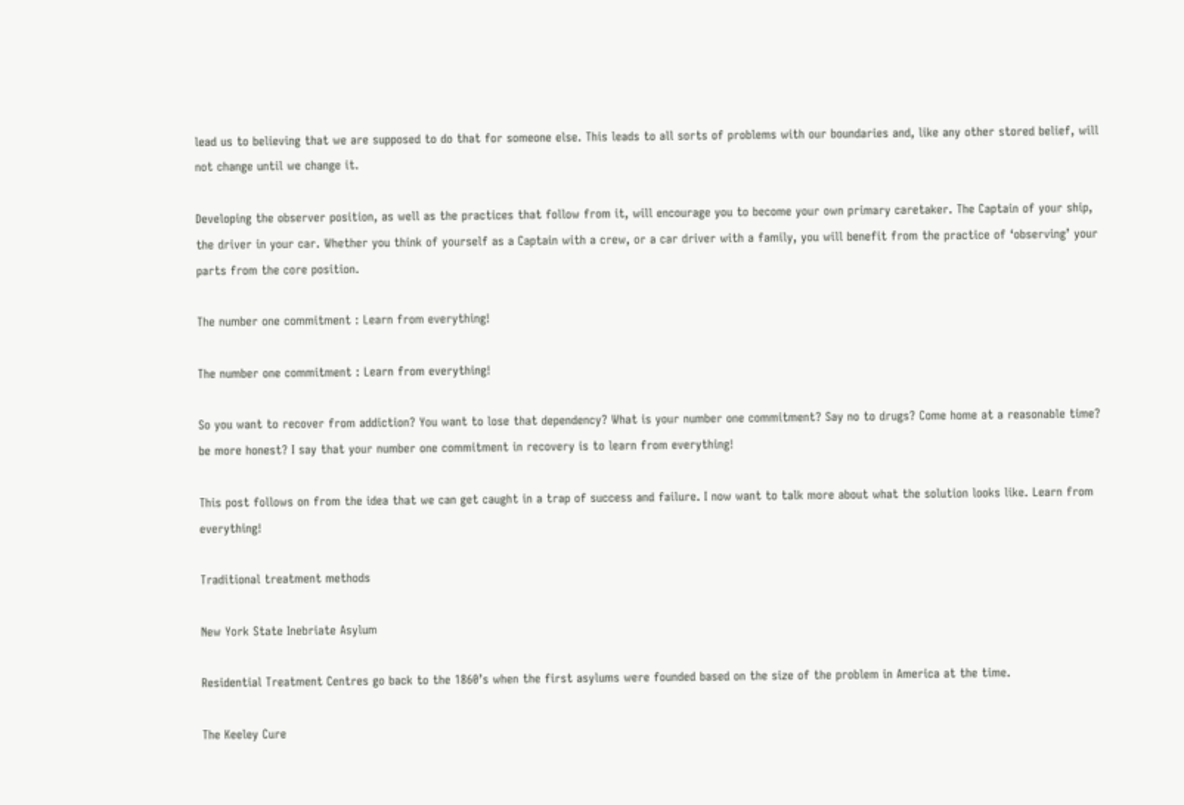lead us to believing that we are supposed to do that for someone else. This leads to all sorts of problems with our boundaries and, like any other stored belief, will not change until we change it.

Developing the observer position, as well as the practices that follow from it, will encourage you to become your own primary caretaker. The Captain of your ship, the driver in your car. Whether you think of yourself as a Captain with a crew, or a car driver with a family, you will benefit from the practice of ‘observing’ your parts from the core position.

The number one commitment : Learn from everything!

The number one commitment : Learn from everything!

So you want to recover from addiction? You want to lose that dependency? What is your number one commitment? Say no to drugs? Come home at a reasonable time? be more honest? I say that your number one commitment in recovery is to learn from everything!

This post follows on from the idea that we can get caught in a trap of success and failure. I now want to talk more about what the solution looks like. Learn from everything!

Traditional treatment methods

New York State Inebriate Asylum

Residential Treatment Centres go back to the 1860’s when the first asylums were founded based on the size of the problem in America at the time.

The Keeley Cure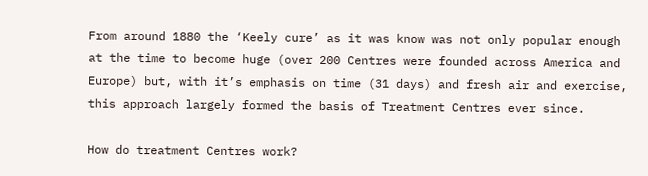From around 1880 the ‘Keely cure’ as it was know was not only popular enough at the time to become huge (over 200 Centres were founded across America and Europe) but, with it’s emphasis on time (31 days) and fresh air and exercise, this approach largely formed the basis of Treatment Centres ever since.

How do treatment Centres work?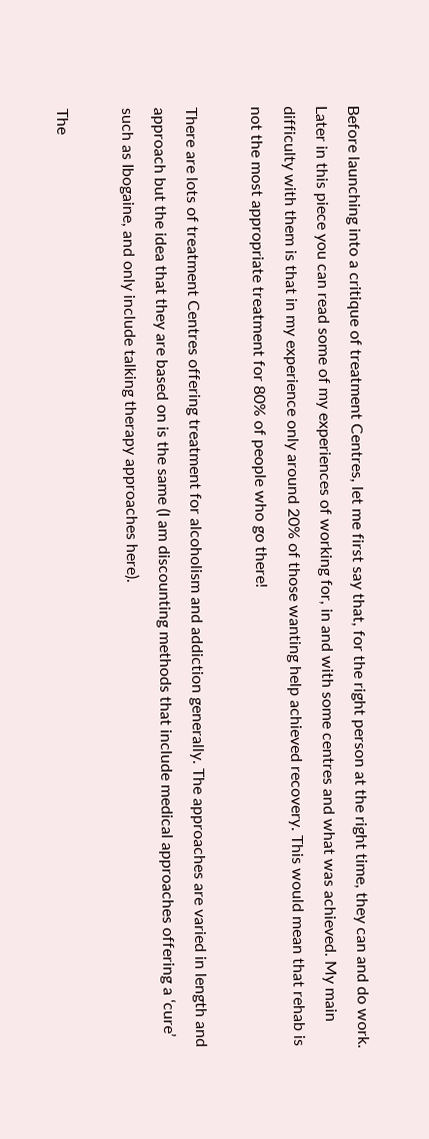Before launching into a critique of treatment Centres, let me first say that, for the right person at the right time, they can and do work. Later in this piece you can read some of my experiences of working for, in and with some centres and what was achieved. My main difficulty with them is that in my experience only around 20% of those wanting help achieved recovery. This would mean that rehab is not the most appropriate treatment for 80% of people who go there!

There are lots of treatment Centres offering treatment for alcoholism and addiction generally. The approaches are varied in length and approach but the idea that they are based on is the same (I am discounting methods that include medical approaches offering a ‘cure’ such as Ibogaine, and only include talking therapy approaches here).

The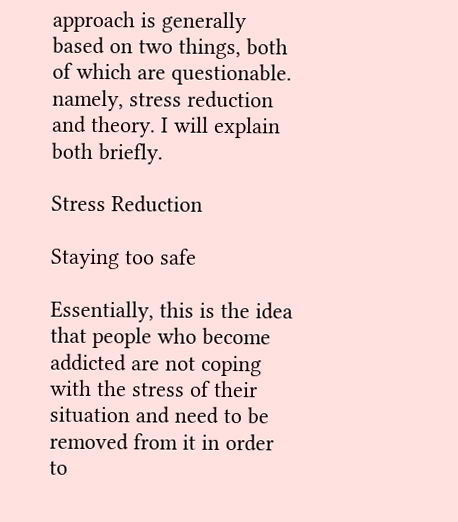approach is generally based on two things, both of which are questionable. namely, stress reduction and theory. I will explain both briefly.

Stress Reduction

Staying too safe

Essentially, this is the idea that people who become addicted are not coping with the stress of their situation and need to be removed from it in order to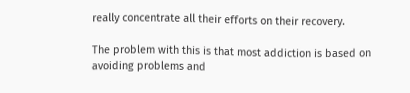really concentrate all their efforts on their recovery.

The problem with this is that most addiction is based on avoiding problems and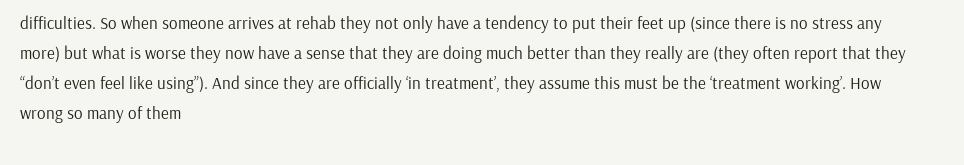difficulties. So when someone arrives at rehab they not only have a tendency to put their feet up (since there is no stress any more) but what is worse they now have a sense that they are doing much better than they really are (they often report that they “don’t even feel like using”). And since they are officially ‘in treatment’, they assume this must be the ‘treatment working’. How wrong so many of them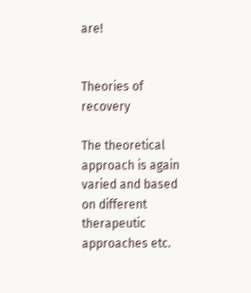are!


Theories of recovery

The theoretical approach is again varied and based on different therapeutic approaches etc.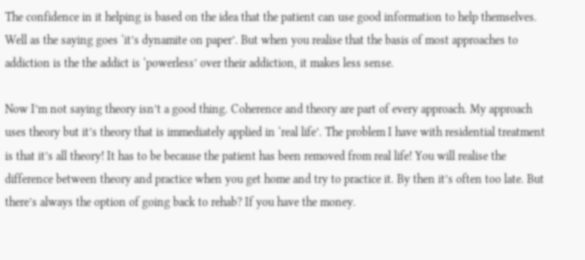The confidence in it helping is based on the idea that the patient can use good information to help themselves. Well as the saying goes ‘it’s dynamite on paper’. But when you realise that the basis of most approaches to addiction is the the addict is ‘powerless’ over their addiction, it makes less sense.

Now I’m not saying theory isn’t a good thing. Coherence and theory are part of every approach. My approach uses theory but it’s theory that is immediately applied in ‘real life’. The problem I have with residential treatment is that it’s all theory! It has to be because the patient has been removed from real life! You will realise the difference between theory and practice when you get home and try to practice it. By then it’s often too late. But there’s always the option of going back to rehab? If you have the money.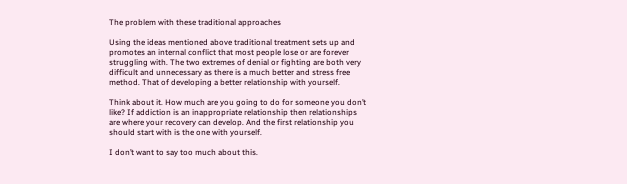The problem with these traditional approaches

Using the ideas mentioned above traditional treatment sets up and promotes an internal conflict that most people lose or are forever struggling with. The two extremes of denial or fighting are both very difficult and unnecessary as there is a much better and stress free method. That of developing a better relationship with yourself.

Think about it. How much are you going to do for someone you don’t like? If addiction is an inappropriate relationship then relationships are where your recovery can develop. And the first relationship you should start with is the one with yourself.

I don’t want to say too much about this.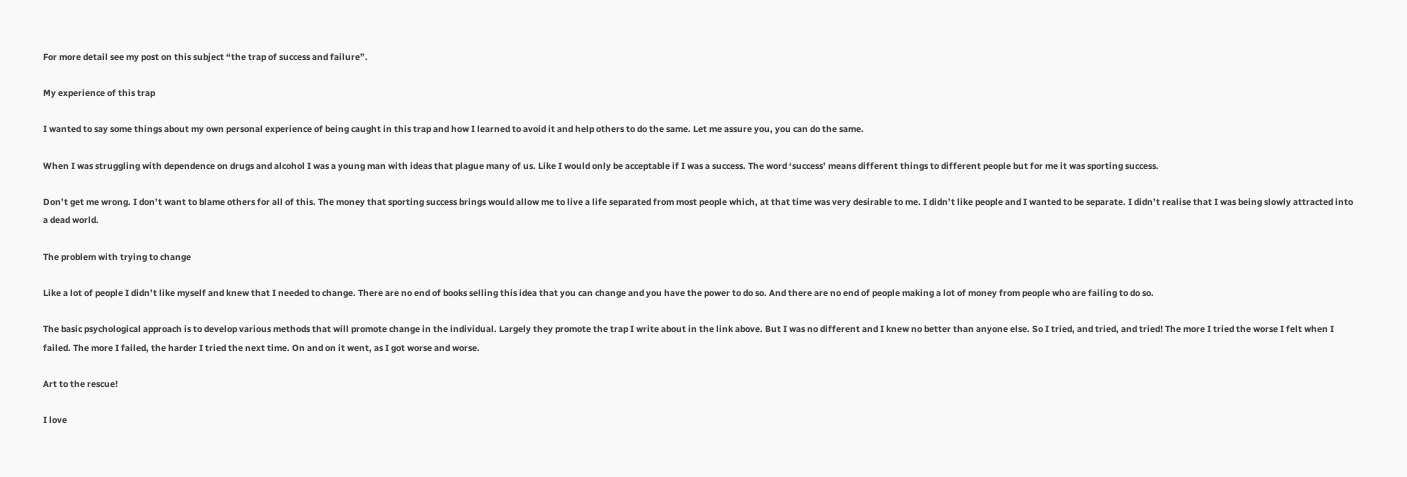For more detail see my post on this subject “the trap of success and failure”.

My experience of this trap

I wanted to say some things about my own personal experience of being caught in this trap and how I learned to avoid it and help others to do the same. Let me assure you, you can do the same.

When I was struggling with dependence on drugs and alcohol I was a young man with ideas that plague many of us. Like I would only be acceptable if I was a success. The word ‘success’ means different things to different people but for me it was sporting success.

Don’t get me wrong. I don’t want to blame others for all of this. The money that sporting success brings would allow me to live a life separated from most people which, at that time was very desirable to me. I didn’t like people and I wanted to be separate. I didn’t realise that I was being slowly attracted into a dead world.

The problem with trying to change

Like a lot of people I didn’t like myself and knew that I needed to change. There are no end of books selling this idea that you can change and you have the power to do so. And there are no end of people making a lot of money from people who are failing to do so.

The basic psychological approach is to develop various methods that will promote change in the individual. Largely they promote the trap I write about in the link above. But I was no different and I knew no better than anyone else. So I tried, and tried, and tried! The more I tried the worse I felt when I failed. The more I failed, the harder I tried the next time. On and on it went, as I got worse and worse.

Art to the rescue!

I love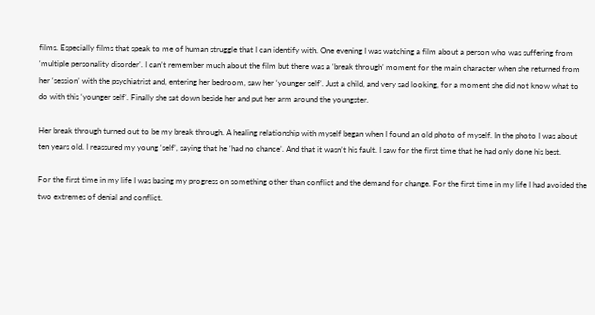films. Especially films that speak to me of human struggle that I can identify with. One evening I was watching a film about a person who was suffering from ‘multiple personality disorder’. I can’t remember much about the film but there was a ‘break through’ moment for the main character when she returned from her ‘session’ with the psychiatrist and, entering her bedroom, saw her ‘younger self’. Just a child, and very sad looking, for a moment she did not know what to do with this ‘younger self’. Finally she sat down beside her and put her arm around the youngster.

Her break through turned out to be my break through. A healing relationship with myself began when I found an old photo of myself. In the photo I was about ten years old. I reassured my young ‘self’, saying that he ‘had no chance’. And that it wasn’t his fault. I saw for the first time that he had only done his best.

For the first time in my life I was basing my progress on something other than conflict and the demand for change. For the first time in my life I had avoided the two extremes of denial and conflict.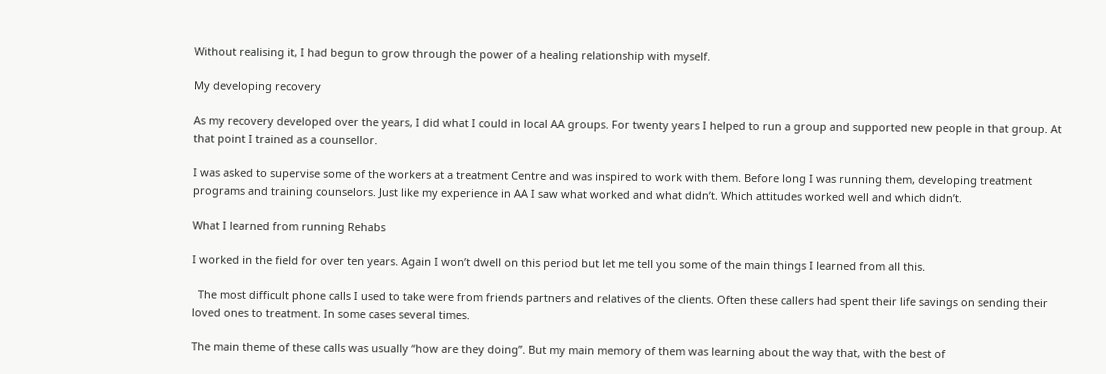Without realising it, I had begun to grow through the power of a healing relationship with myself.

My developing recovery

As my recovery developed over the years, I did what I could in local AA groups. For twenty years I helped to run a group and supported new people in that group. At that point I trained as a counsellor.

I was asked to supervise some of the workers at a treatment Centre and was inspired to work with them. Before long I was running them, developing treatment programs and training counselors. Just like my experience in AA I saw what worked and what didn’t. Which attitudes worked well and which didn’t.

What I learned from running Rehabs

I worked in the field for over ten years. Again I won’t dwell on this period but let me tell you some of the main things I learned from all this.

  The most difficult phone calls I used to take were from friends partners and relatives of the clients. Often these callers had spent their life savings on sending their loved ones to treatment. In some cases several times.

The main theme of these calls was usually “how are they doing”. But my main memory of them was learning about the way that, with the best of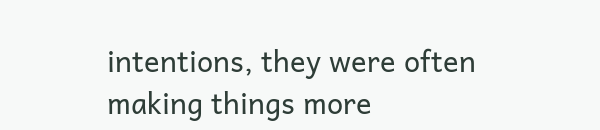intentions, they were often making things more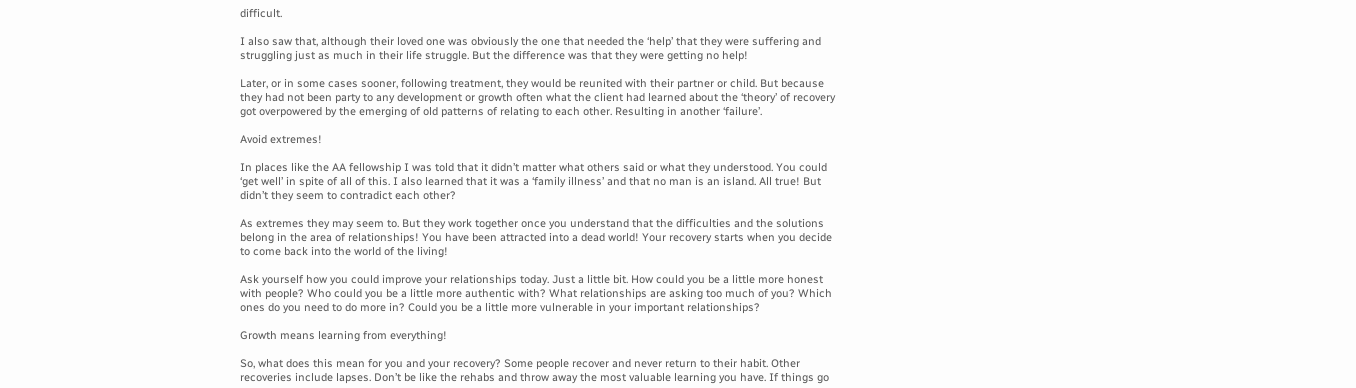difficult.

I also saw that, although their loved one was obviously the one that needed the ‘help’ that they were suffering and struggling just as much in their life struggle. But the difference was that they were getting no help!

Later, or in some cases sooner, following treatment, they would be reunited with their partner or child. But because they had not been party to any development or growth often what the client had learned about the ‘theory’ of recovery got overpowered by the emerging of old patterns of relating to each other. Resulting in another ‘failure’.

Avoid extremes!

In places like the AA fellowship I was told that it didn’t matter what others said or what they understood. You could ‘get well’ in spite of all of this. I also learned that it was a ‘family illness’ and that no man is an island. All true! But didn’t they seem to contradict each other?

As extremes they may seem to. But they work together once you understand that the difficulties and the solutions belong in the area of relationships! You have been attracted into a dead world! Your recovery starts when you decide to come back into the world of the living!

Ask yourself how you could improve your relationships today. Just a little bit. How could you be a little more honest with people? Who could you be a little more authentic with? What relationships are asking too much of you? Which ones do you need to do more in? Could you be a little more vulnerable in your important relationships?

Growth means learning from everything!

So, what does this mean for you and your recovery? Some people recover and never return to their habit. Other recoveries include lapses. Don’t be like the rehabs and throw away the most valuable learning you have. If things go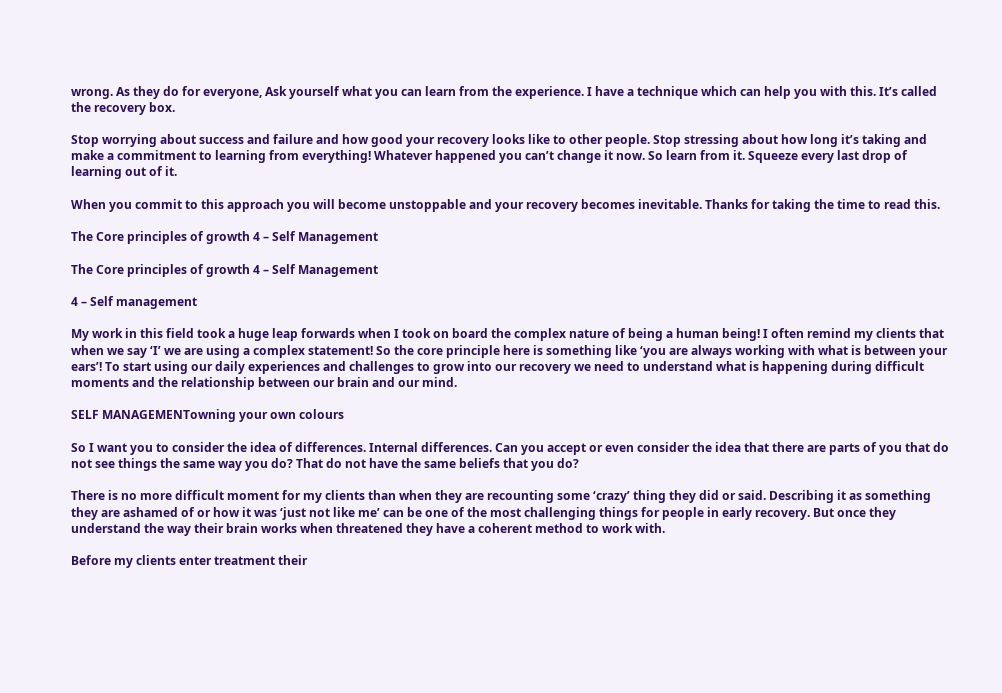wrong. As they do for everyone, Ask yourself what you can learn from the experience. I have a technique which can help you with this. It’s called the recovery box.

Stop worrying about success and failure and how good your recovery looks like to other people. Stop stressing about how long it’s taking and make a commitment to learning from everything! Whatever happened you can’t change it now. So learn from it. Squeeze every last drop of learning out of it.

When you commit to this approach you will become unstoppable and your recovery becomes inevitable. Thanks for taking the time to read this.

The Core principles of growth 4 – Self Management

The Core principles of growth 4 – Self Management

4 – Self management

My work in this field took a huge leap forwards when I took on board the complex nature of being a human being! I often remind my clients that when we say ‘I’ we are using a complex statement! So the core principle here is something like ‘you are always working with what is between your ears’! To start using our daily experiences and challenges to grow into our recovery we need to understand what is happening during difficult moments and the relationship between our brain and our mind.

SELF MANAGEMENTowning your own colours

So I want you to consider the idea of differences. Internal differences. Can you accept or even consider the idea that there are parts of you that do not see things the same way you do? That do not have the same beliefs that you do?

There is no more difficult moment for my clients than when they are recounting some ‘crazy’ thing they did or said. Describing it as something they are ashamed of or how it was ‘just not like me’ can be one of the most challenging things for people in early recovery. But once they understand the way their brain works when threatened they have a coherent method to work with.

Before my clients enter treatment their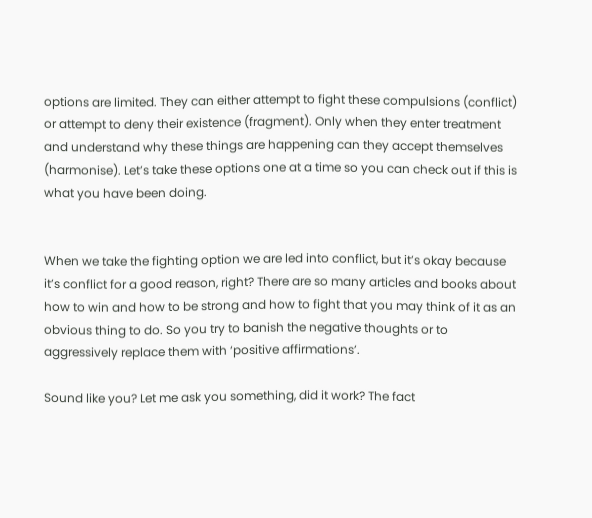options are limited. They can either attempt to fight these compulsions (conflict) or attempt to deny their existence (fragment). Only when they enter treatment and understand why these things are happening can they accept themselves (harmonise). Let’s take these options one at a time so you can check out if this is what you have been doing.


When we take the fighting option we are led into conflict, but it’s okay because it’s conflict for a good reason, right? There are so many articles and books about how to win and how to be strong and how to fight that you may think of it as an obvious thing to do. So you try to banish the negative thoughts or to aggressively replace them with ‘positive affirmations’.

Sound like you? Let me ask you something, did it work? The fact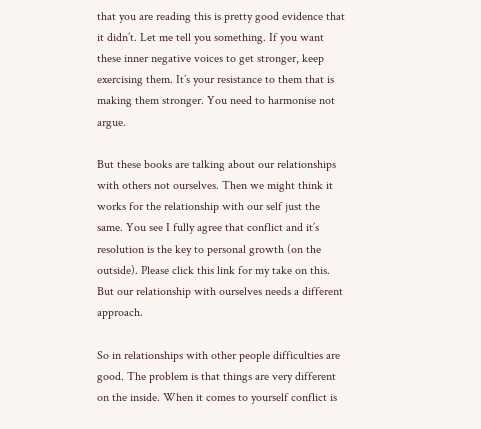that you are reading this is pretty good evidence that it didn’t. Let me tell you something. If you want these inner negative voices to get stronger, keep exercising them. It’s your resistance to them that is making them stronger. You need to harmonise not argue.

But these books are talking about our relationships with others not ourselves. Then we might think it works for the relationship with our self just the same. You see I fully agree that conflict and it’s resolution is the key to personal growth (on the outside). Please click this link for my take on this. But our relationship with ourselves needs a different approach.

So in relationships with other people difficulties are good. The problem is that things are very different on the inside. When it comes to yourself conflict is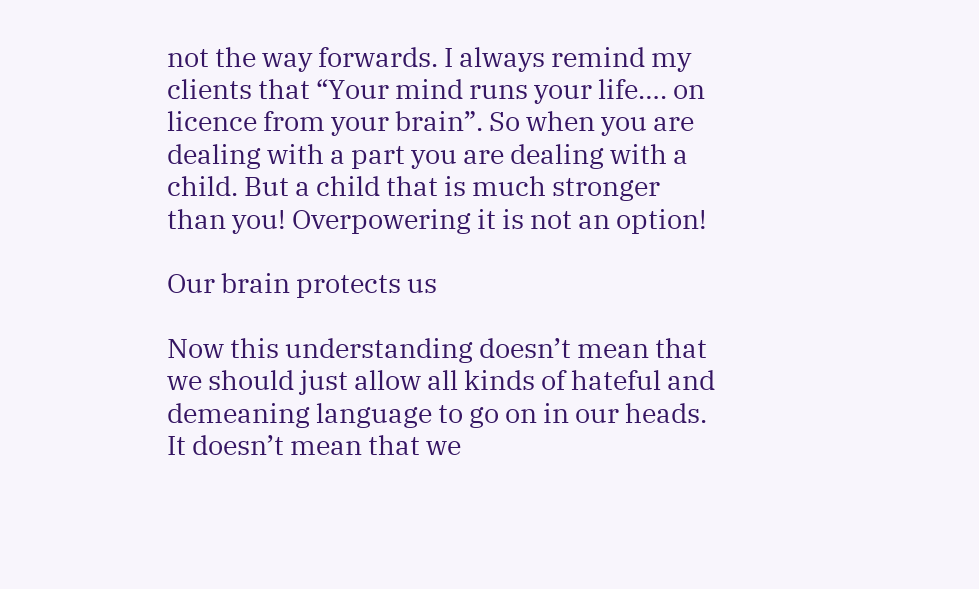not the way forwards. I always remind my clients that “Your mind runs your life…. on licence from your brain”. So when you are dealing with a part you are dealing with a child. But a child that is much stronger than you! Overpowering it is not an option!

Our brain protects us

Now this understanding doesn’t mean that we should just allow all kinds of hateful and demeaning language to go on in our heads. It doesn’t mean that we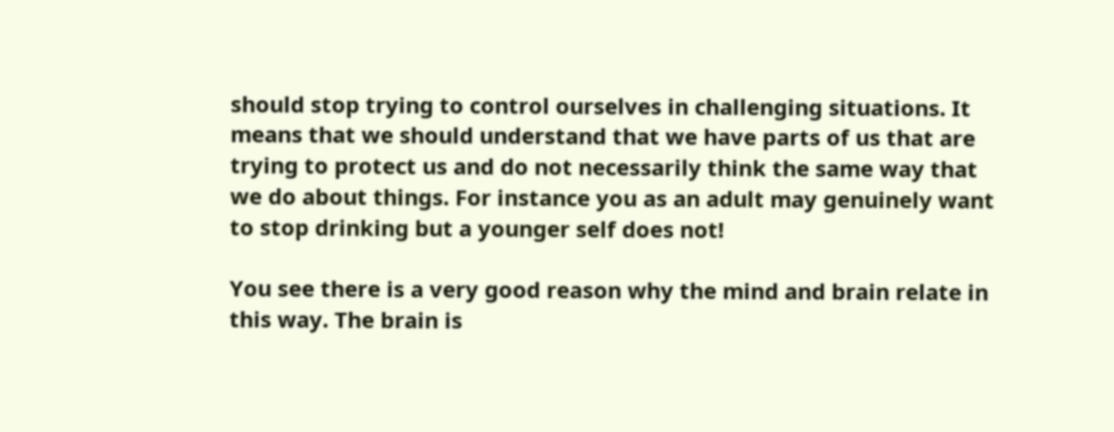should stop trying to control ourselves in challenging situations. It means that we should understand that we have parts of us that are trying to protect us and do not necessarily think the same way that we do about things. For instance you as an adult may genuinely want to stop drinking but a younger self does not!

You see there is a very good reason why the mind and brain relate in this way. The brain is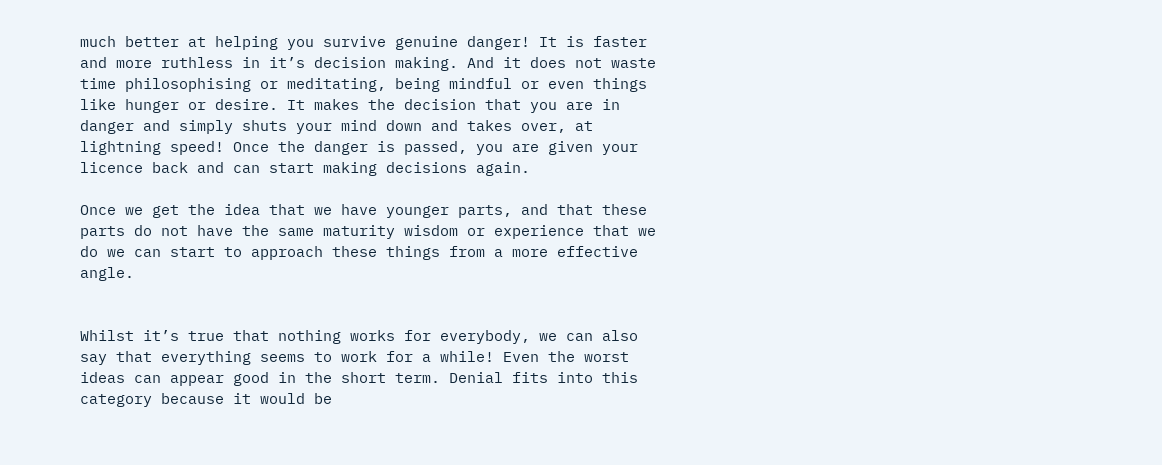much better at helping you survive genuine danger! It is faster and more ruthless in it’s decision making. And it does not waste time philosophising or meditating, being mindful or even things like hunger or desire. It makes the decision that you are in danger and simply shuts your mind down and takes over, at lightning speed! Once the danger is passed, you are given your licence back and can start making decisions again.

Once we get the idea that we have younger parts, and that these parts do not have the same maturity wisdom or experience that we do we can start to approach these things from a more effective angle.


Whilst it’s true that nothing works for everybody, we can also say that everything seems to work for a while! Even the worst ideas can appear good in the short term. Denial fits into this category because it would be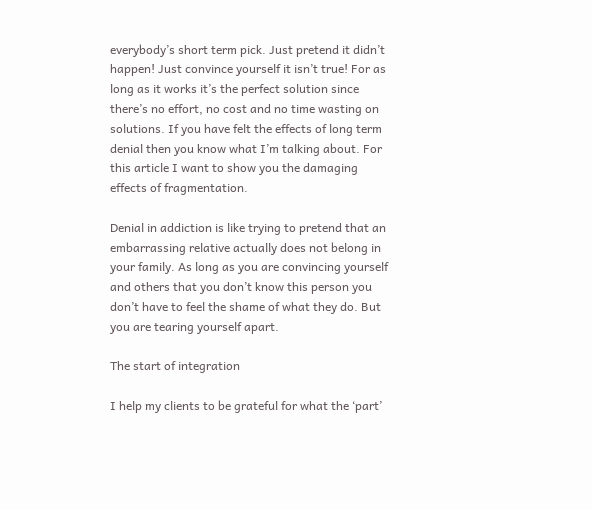everybody’s short term pick. Just pretend it didn’t happen! Just convince yourself it isn’t true! For as long as it works it’s the perfect solution since there’s no effort, no cost and no time wasting on solutions. If you have felt the effects of long term denial then you know what I’m talking about. For this article I want to show you the damaging effects of fragmentation.

Denial in addiction is like trying to pretend that an embarrassing relative actually does not belong in your family. As long as you are convincing yourself and others that you don’t know this person you don’t have to feel the shame of what they do. But you are tearing yourself apart.

The start of integration

I help my clients to be grateful for what the ‘part’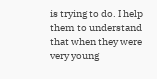is trying to do. I help them to understand that when they were very young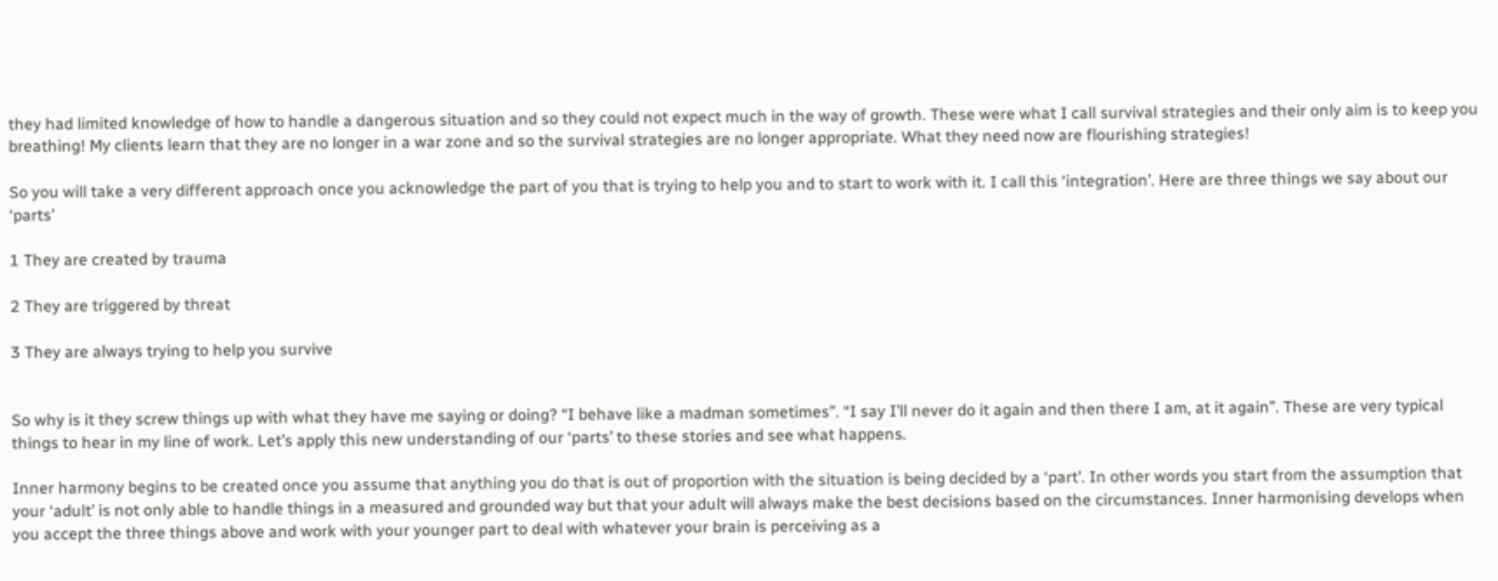they had limited knowledge of how to handle a dangerous situation and so they could not expect much in the way of growth. These were what I call survival strategies and their only aim is to keep you breathing! My clients learn that they are no longer in a war zone and so the survival strategies are no longer appropriate. What they need now are flourishing strategies!

So you will take a very different approach once you acknowledge the part of you that is trying to help you and to start to work with it. I call this ‘integration’. Here are three things we say about our ‘parts’

1 They are created by trauma

2 They are triggered by threat

3 They are always trying to help you survive


So why is it they screw things up with what they have me saying or doing? “I behave like a madman sometimes”. “I say I’ll never do it again and then there I am, at it again”. These are very typical things to hear in my line of work. Let’s apply this new understanding of our ‘parts’ to these stories and see what happens.

Inner harmony begins to be created once you assume that anything you do that is out of proportion with the situation is being decided by a ‘part’. In other words you start from the assumption that your ‘adult’ is not only able to handle things in a measured and grounded way but that your adult will always make the best decisions based on the circumstances. Inner harmonising develops when you accept the three things above and work with your younger part to deal with whatever your brain is perceiving as a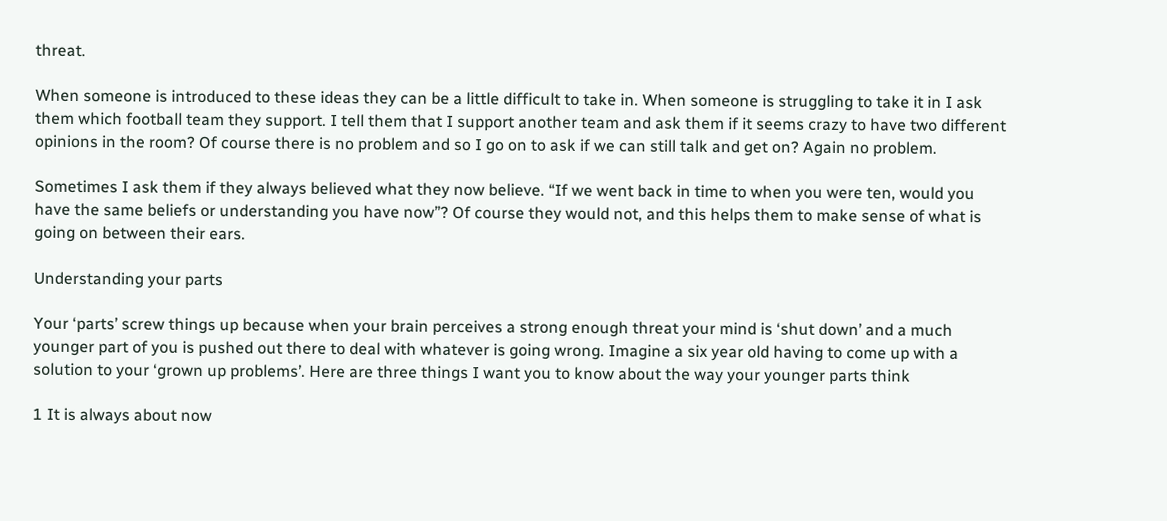threat.

When someone is introduced to these ideas they can be a little difficult to take in. When someone is struggling to take it in I ask them which football team they support. I tell them that I support another team and ask them if it seems crazy to have two different opinions in the room? Of course there is no problem and so I go on to ask if we can still talk and get on? Again no problem.

Sometimes I ask them if they always believed what they now believe. “If we went back in time to when you were ten, would you have the same beliefs or understanding you have now”? Of course they would not, and this helps them to make sense of what is going on between their ears.

Understanding your parts

Your ‘parts’ screw things up because when your brain perceives a strong enough threat your mind is ‘shut down’ and a much younger part of you is pushed out there to deal with whatever is going wrong. Imagine a six year old having to come up with a solution to your ‘grown up problems’. Here are three things I want you to know about the way your younger parts think

1 It is always about now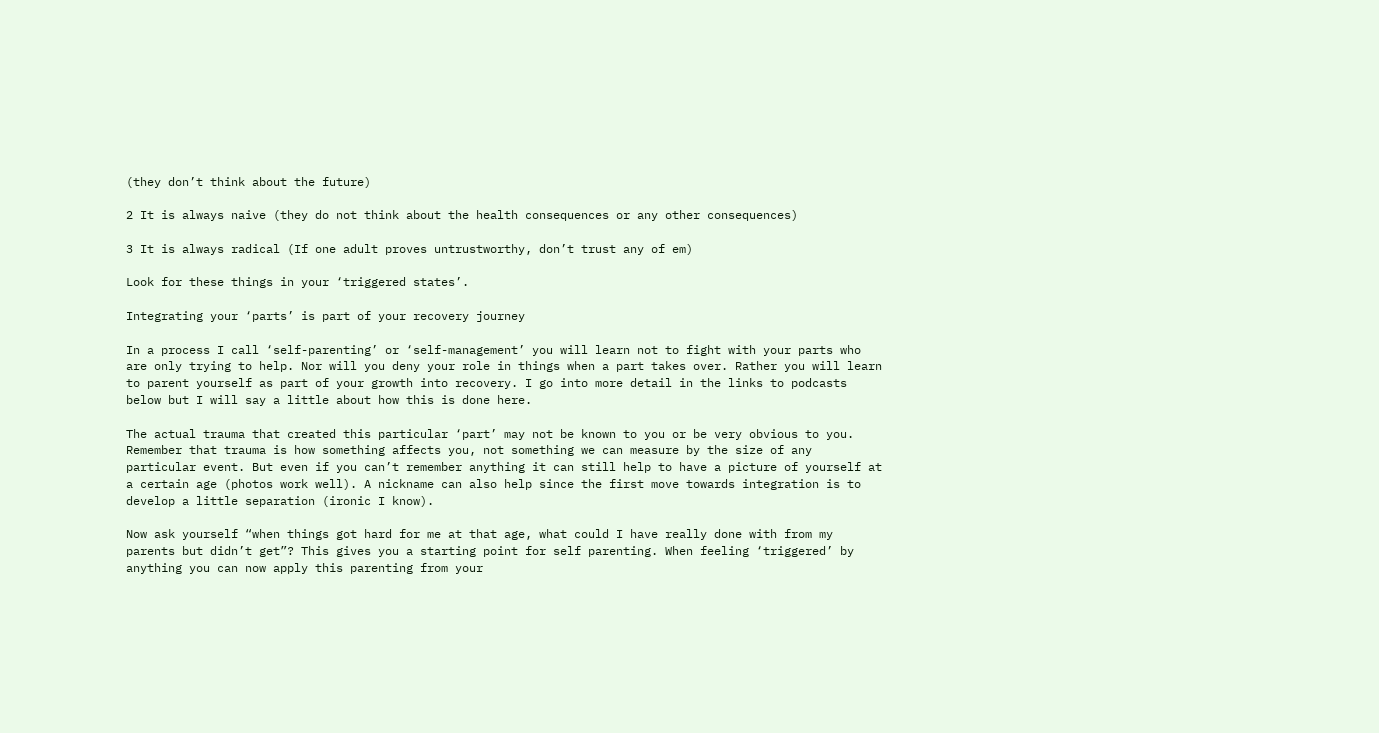(they don’t think about the future)

2 It is always naive (they do not think about the health consequences or any other consequences)

3 It is always radical (If one adult proves untrustworthy, don’t trust any of em)

Look for these things in your ‘triggered states’.

Integrating your ‘parts’ is part of your recovery journey

In a process I call ‘self-parenting’ or ‘self-management’ you will learn not to fight with your parts who are only trying to help. Nor will you deny your role in things when a part takes over. Rather you will learn to parent yourself as part of your growth into recovery. I go into more detail in the links to podcasts below but I will say a little about how this is done here.

The actual trauma that created this particular ‘part’ may not be known to you or be very obvious to you. Remember that trauma is how something affects you, not something we can measure by the size of any particular event. But even if you can’t remember anything it can still help to have a picture of yourself at a certain age (photos work well). A nickname can also help since the first move towards integration is to develop a little separation (ironic I know).

Now ask yourself “when things got hard for me at that age, what could I have really done with from my parents but didn’t get”? This gives you a starting point for self parenting. When feeling ‘triggered’ by anything you can now apply this parenting from your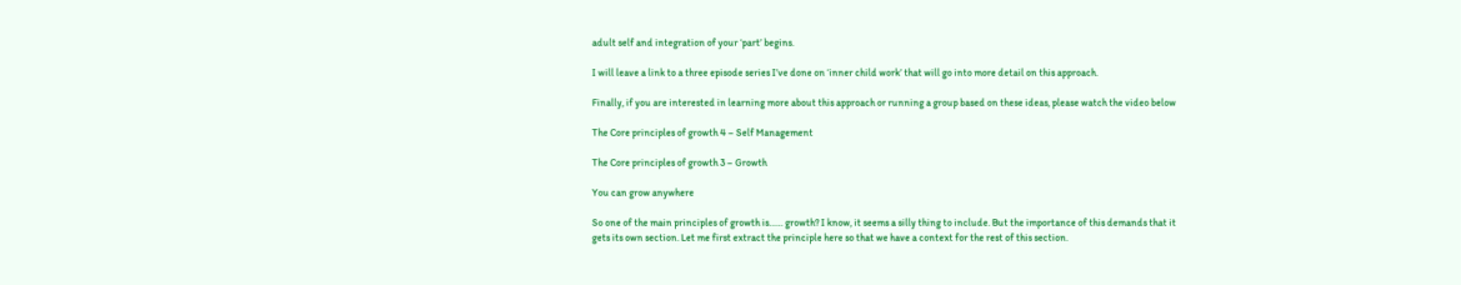adult self and integration of your ‘part’ begins.

I will leave a link to a three episode series I’ve done on ‘inner child work’ that will go into more detail on this approach.

Finally, if you are interested in learning more about this approach or running a group based on these ideas, please watch the video below

The Core principles of growth 4 – Self Management

The Core principles of growth 3 – Growth

You can grow anywhere

So one of the main principles of growth is…… growth? I know, it seems a silly thing to include. But the importance of this demands that it gets its own section. Let me first extract the principle here so that we have a context for the rest of this section.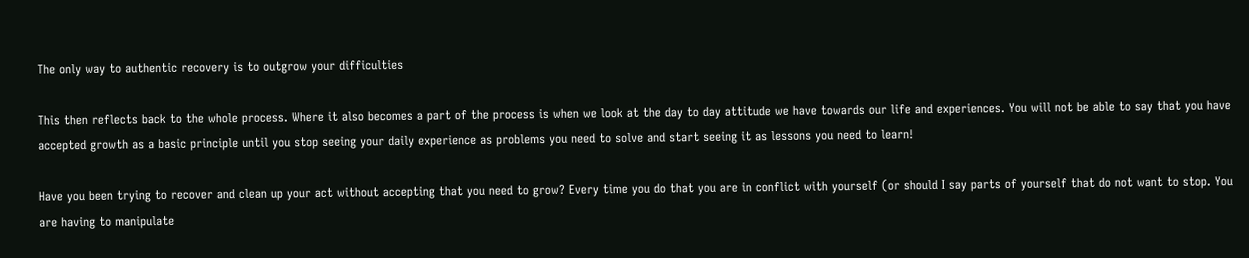The only way to authentic recovery is to outgrow your difficulties

This then reflects back to the whole process. Where it also becomes a part of the process is when we look at the day to day attitude we have towards our life and experiences. You will not be able to say that you have accepted growth as a basic principle until you stop seeing your daily experience as problems you need to solve and start seeing it as lessons you need to learn!

Have you been trying to recover and clean up your act without accepting that you need to grow? Every time you do that you are in conflict with yourself (or should I say parts of yourself that do not want to stop. You are having to manipulate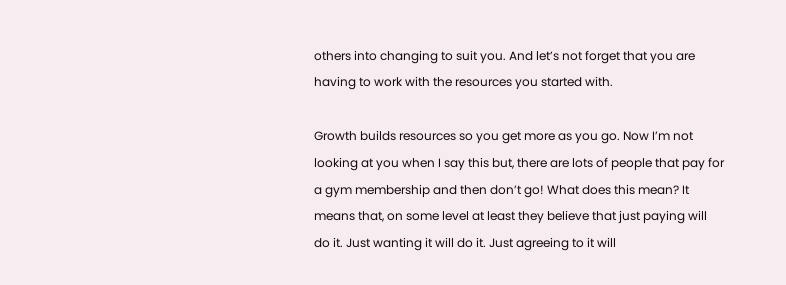others into changing to suit you. And let’s not forget that you are having to work with the resources you started with.

Growth builds resources so you get more as you go. Now I’m not looking at you when I say this but, there are lots of people that pay for a gym membership and then don’t go! What does this mean? It means that, on some level at least they believe that just paying will do it. Just wanting it will do it. Just agreeing to it will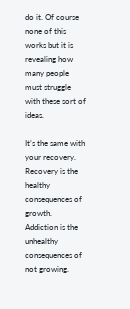do it. Of course none of this works but it is revealing how many people must struggle with these sort of ideas.

It’s the same with your recovery. Recovery is the healthy consequences of growth. Addiction is the unhealthy consequences of not growing.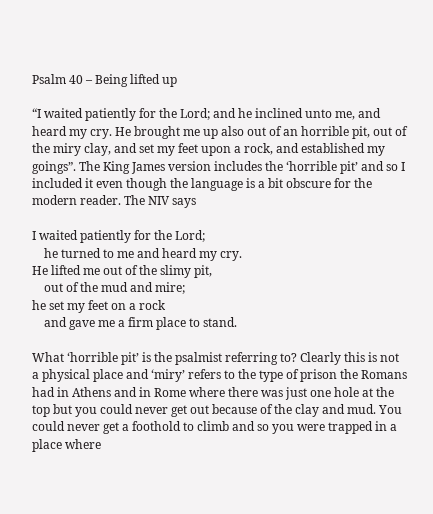Psalm 40 – Being lifted up

“I waited patiently for the Lord; and he inclined unto me, and heard my cry. He brought me up also out of an horrible pit, out of the miry clay, and set my feet upon a rock, and established my goings”. The King James version includes the ‘horrible pit’ and so I included it even though the language is a bit obscure for the modern reader. The NIV says

I waited patiently for the Lord;
    he turned to me and heard my cry.
He lifted me out of the slimy pit,
    out of the mud and mire;
he set my feet on a rock
    and gave me a firm place to stand.

What ‘horrible pit’ is the psalmist referring to? Clearly this is not a physical place and ‘miry’ refers to the type of prison the Romans had in Athens and in Rome where there was just one hole at the top but you could never get out because of the clay and mud. You could never get a foothold to climb and so you were trapped in a place where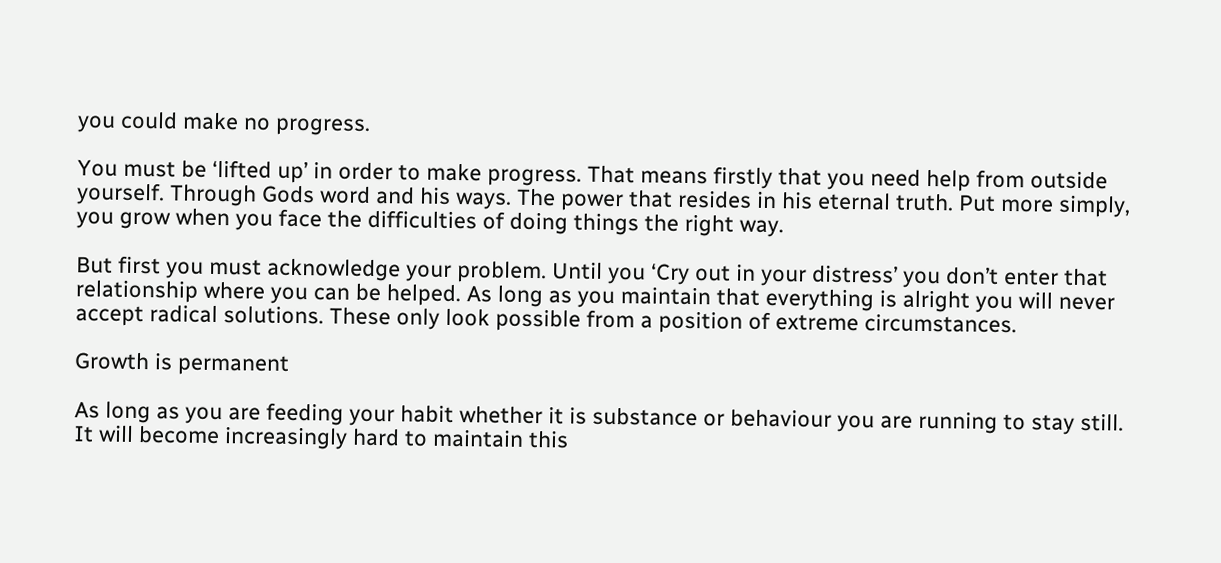you could make no progress.

You must be ‘lifted up’ in order to make progress. That means firstly that you need help from outside yourself. Through Gods word and his ways. The power that resides in his eternal truth. Put more simply, you grow when you face the difficulties of doing things the right way.

But first you must acknowledge your problem. Until you ‘Cry out in your distress’ you don’t enter that relationship where you can be helped. As long as you maintain that everything is alright you will never accept radical solutions. These only look possible from a position of extreme circumstances.

Growth is permanent

As long as you are feeding your habit whether it is substance or behaviour you are running to stay still. It will become increasingly hard to maintain this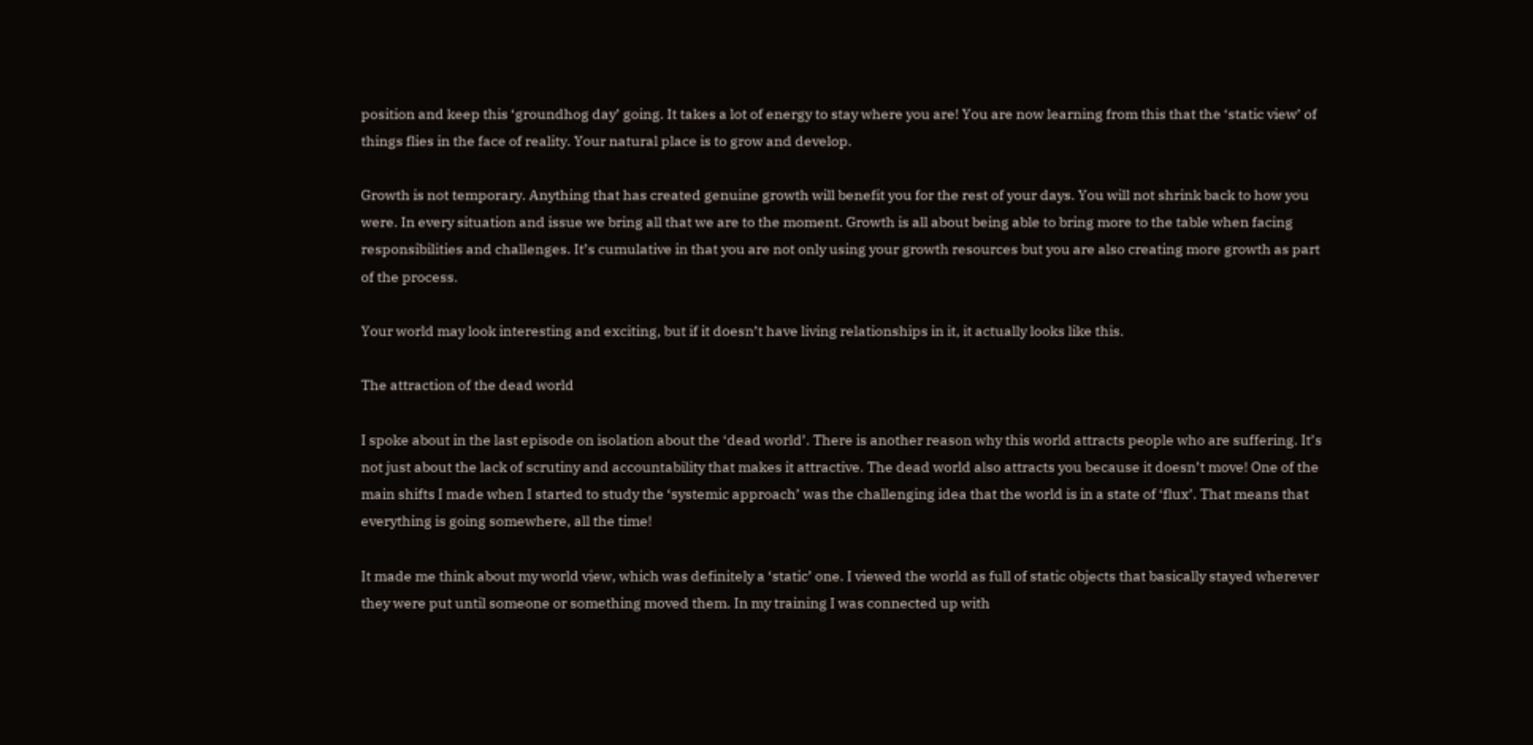position and keep this ‘groundhog day’ going. It takes a lot of energy to stay where you are! You are now learning from this that the ‘static view’ of things flies in the face of reality. Your natural place is to grow and develop.

Growth is not temporary. Anything that has created genuine growth will benefit you for the rest of your days. You will not shrink back to how you were. In every situation and issue we bring all that we are to the moment. Growth is all about being able to bring more to the table when facing responsibilities and challenges. It’s cumulative in that you are not only using your growth resources but you are also creating more growth as part of the process.

Your world may look interesting and exciting, but if it doesn’t have living relationships in it, it actually looks like this.

The attraction of the dead world

I spoke about in the last episode on isolation about the ‘dead world’. There is another reason why this world attracts people who are suffering. It’s not just about the lack of scrutiny and accountability that makes it attractive. The dead world also attracts you because it doesn’t move! One of the main shifts I made when I started to study the ‘systemic approach’ was the challenging idea that the world is in a state of ‘flux’. That means that everything is going somewhere, all the time!

It made me think about my world view, which was definitely a ‘static’ one. I viewed the world as full of static objects that basically stayed wherever they were put until someone or something moved them. In my training I was connected up with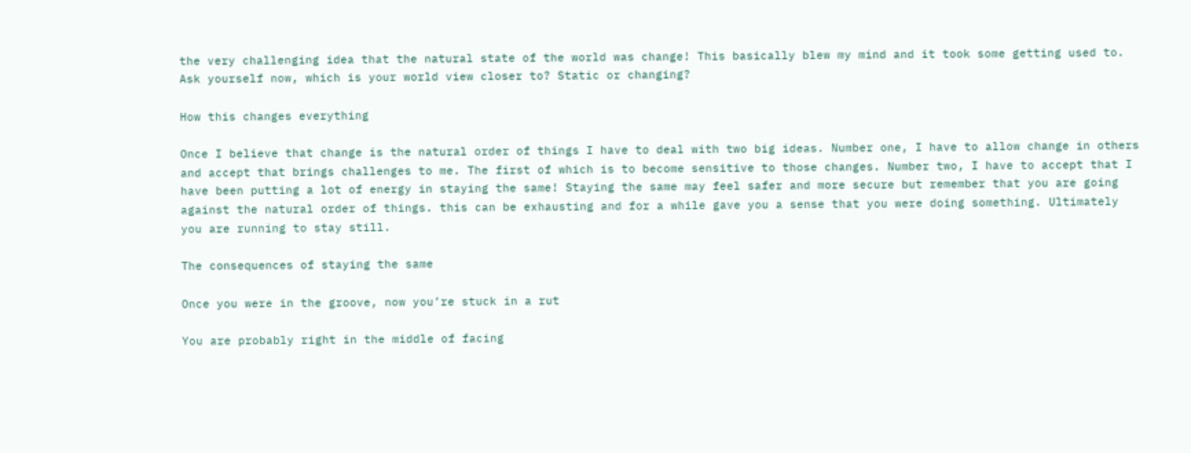the very challenging idea that the natural state of the world was change! This basically blew my mind and it took some getting used to. Ask yourself now, which is your world view closer to? Static or changing?

How this changes everything

Once I believe that change is the natural order of things I have to deal with two big ideas. Number one, I have to allow change in others and accept that brings challenges to me. The first of which is to become sensitive to those changes. Number two, I have to accept that I have been putting a lot of energy in staying the same! Staying the same may feel safer and more secure but remember that you are going against the natural order of things. this can be exhausting and for a while gave you a sense that you were doing something. Ultimately you are running to stay still.

The consequences of staying the same

Once you were in the groove, now you’re stuck in a rut

You are probably right in the middle of facing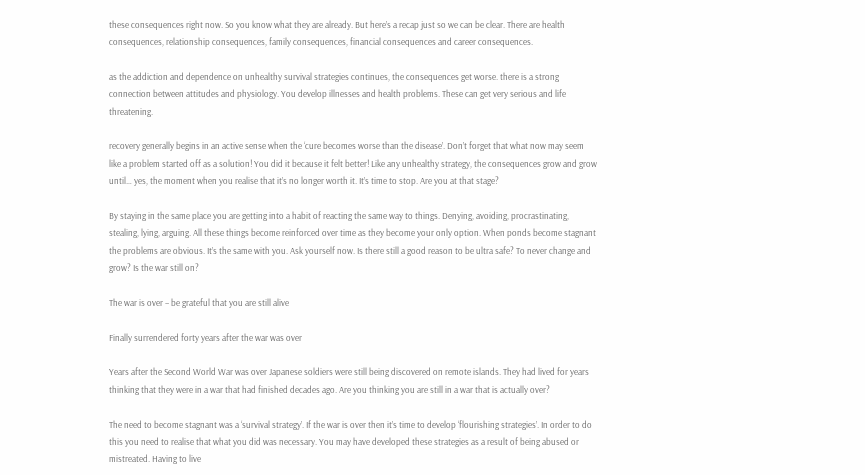these consequences right now. So you know what they are already. But here’s a recap just so we can be clear. There are health consequences, relationship consequences, family consequences, financial consequences and career consequences.

as the addiction and dependence on unhealthy survival strategies continues, the consequences get worse. there is a strong connection between attitudes and physiology. You develop illnesses and health problems. These can get very serious and life threatening.

recovery generally begins in an active sense when the ‘cure becomes worse than the disease’. Don’t forget that what now may seem like a problem started off as a solution! You did it because it felt better! Like any unhealthy strategy, the consequences grow and grow until… yes, the moment when you realise that it’s no longer worth it. It’s time to stop. Are you at that stage?

By staying in the same place you are getting into a habit of reacting the same way to things. Denying, avoiding, procrastinating, stealing, lying, arguing. All these things become reinforced over time as they become your only option. When ponds become stagnant the problems are obvious. It’s the same with you. Ask yourself now. Is there still a good reason to be ultra safe? To never change and grow? Is the war still on?

The war is over – be grateful that you are still alive

Finally surrendered forty years after the war was over

Years after the Second World War was over Japanese soldiers were still being discovered on remote islands. They had lived for years thinking that they were in a war that had finished decades ago. Are you thinking you are still in a war that is actually over?

The need to become stagnant was a ‘survival strategy’. If the war is over then it’s time to develop ‘flourishing strategies’. In order to do this you need to realise that what you did was necessary. You may have developed these strategies as a result of being abused or mistreated. Having to live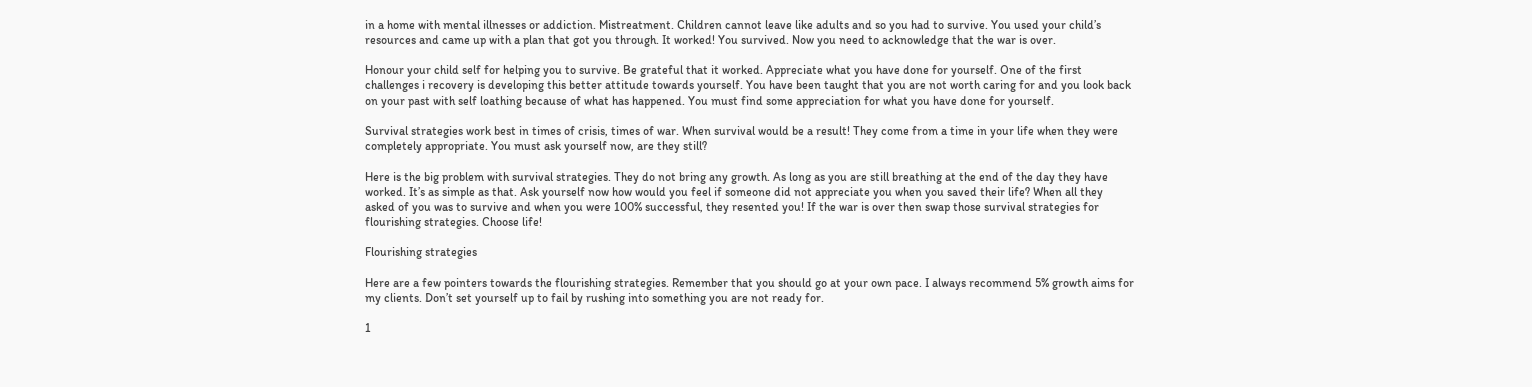in a home with mental illnesses or addiction. Mistreatment. Children cannot leave like adults and so you had to survive. You used your child’s resources and came up with a plan that got you through. It worked! You survived. Now you need to acknowledge that the war is over.

Honour your child self for helping you to survive. Be grateful that it worked. Appreciate what you have done for yourself. One of the first challenges i recovery is developing this better attitude towards yourself. You have been taught that you are not worth caring for and you look back on your past with self loathing because of what has happened. You must find some appreciation for what you have done for yourself.

Survival strategies work best in times of crisis, times of war. When survival would be a result! They come from a time in your life when they were completely appropriate. You must ask yourself now, are they still?

Here is the big problem with survival strategies. They do not bring any growth. As long as you are still breathing at the end of the day they have worked. It’s as simple as that. Ask yourself now how would you feel if someone did not appreciate you when you saved their life? When all they asked of you was to survive and when you were 100% successful, they resented you! If the war is over then swap those survival strategies for flourishing strategies. Choose life!

Flourishing strategies

Here are a few pointers towards the flourishing strategies. Remember that you should go at your own pace. I always recommend 5% growth aims for my clients. Don’t set yourself up to fail by rushing into something you are not ready for.

1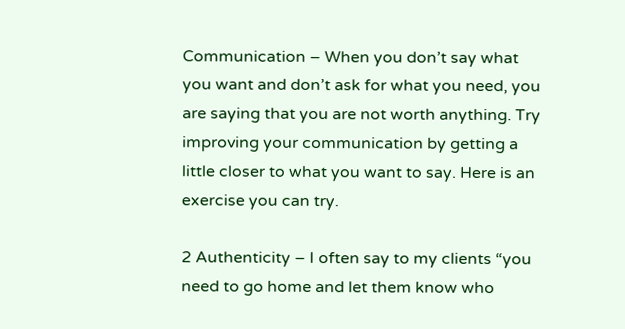Communication – When you don’t say what you want and don’t ask for what you need, you are saying that you are not worth anything. Try improving your communication by getting a little closer to what you want to say. Here is an exercise you can try.

2 Authenticity – I often say to my clients “you need to go home and let them know who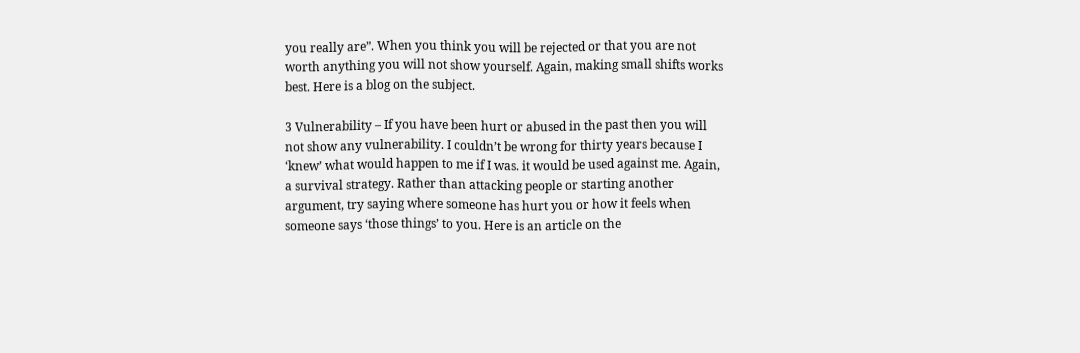you really are”. When you think you will be rejected or that you are not worth anything you will not show yourself. Again, making small shifts works best. Here is a blog on the subject.

3 Vulnerability – If you have been hurt or abused in the past then you will not show any vulnerability. I couldn’t be wrong for thirty years because I ‘knew’ what would happen to me if I was. it would be used against me. Again, a survival strategy. Rather than attacking people or starting another argument, try saying where someone has hurt you or how it feels when someone says ‘those things’ to you. Here is an article on the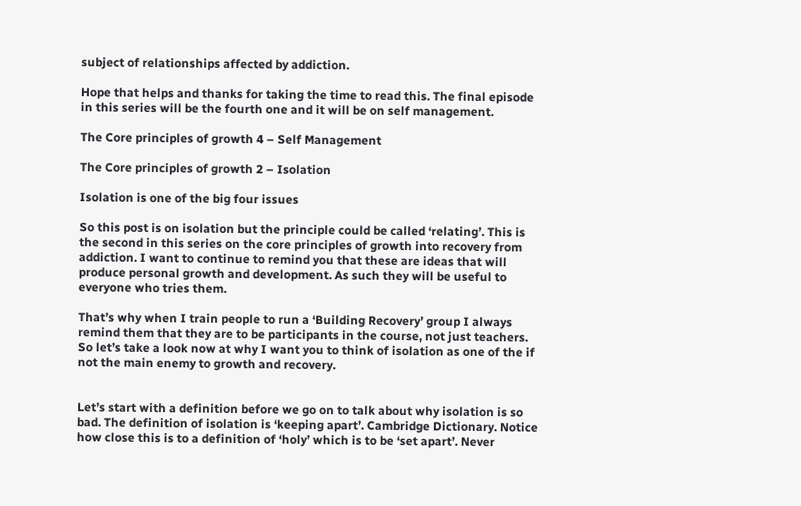subject of relationships affected by addiction.

Hope that helps and thanks for taking the time to read this. The final episode in this series will be the fourth one and it will be on self management.

The Core principles of growth 4 – Self Management

The Core principles of growth 2 – Isolation

Isolation is one of the big four issues

So this post is on isolation but the principle could be called ‘relating’. This is the second in this series on the core principles of growth into recovery from addiction. I want to continue to remind you that these are ideas that will produce personal growth and development. As such they will be useful to everyone who tries them.

That’s why when I train people to run a ‘Building Recovery’ group I always remind them that they are to be participants in the course, not just teachers. So let’s take a look now at why I want you to think of isolation as one of the if not the main enemy to growth and recovery.


Let’s start with a definition before we go on to talk about why isolation is so bad. The definition of isolation is ‘keeping apart’. Cambridge Dictionary. Notice how close this is to a definition of ‘holy’ which is to be ‘set apart’. Never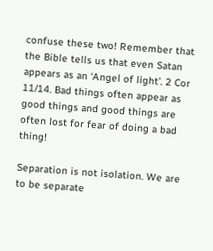confuse these two! Remember that the Bible tells us that even Satan appears as an ‘Angel of light’. 2 Cor 11/14. Bad things often appear as good things and good things are often lost for fear of doing a bad thing!

Separation is not isolation. We are to be separate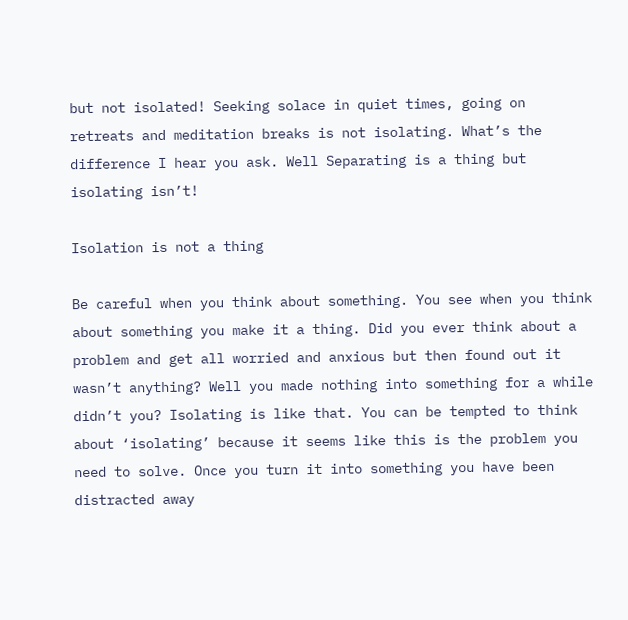but not isolated! Seeking solace in quiet times, going on retreats and meditation breaks is not isolating. What’s the difference I hear you ask. Well Separating is a thing but isolating isn’t!

Isolation is not a thing

Be careful when you think about something. You see when you think about something you make it a thing. Did you ever think about a problem and get all worried and anxious but then found out it wasn’t anything? Well you made nothing into something for a while didn’t you? Isolating is like that. You can be tempted to think about ‘isolating’ because it seems like this is the problem you need to solve. Once you turn it into something you have been distracted away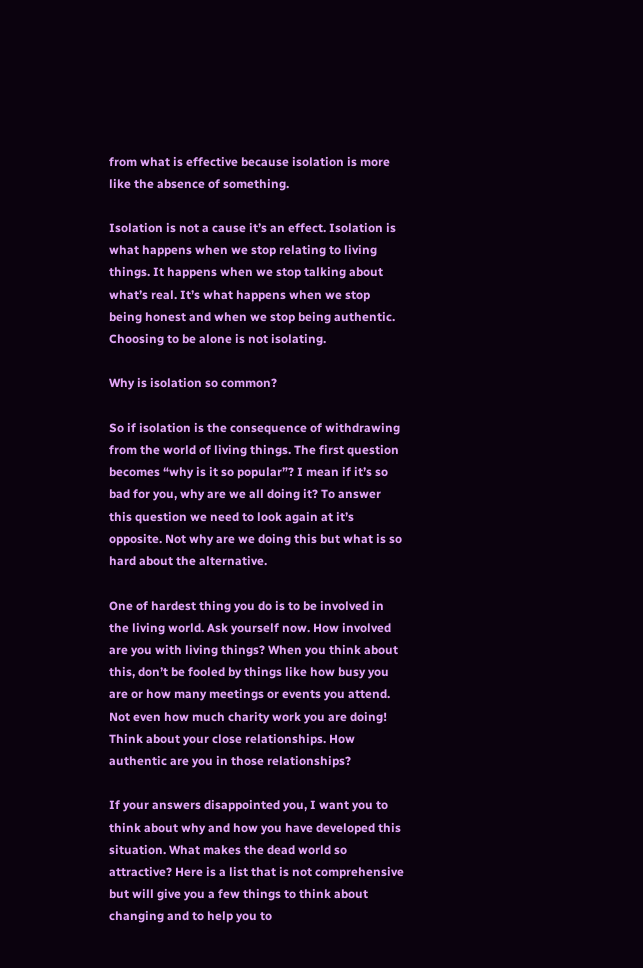from what is effective because isolation is more like the absence of something.

Isolation is not a cause it’s an effect. Isolation is what happens when we stop relating to living things. It happens when we stop talking about what’s real. It’s what happens when we stop being honest and when we stop being authentic. Choosing to be alone is not isolating.

Why is isolation so common?

So if isolation is the consequence of withdrawing from the world of living things. The first question becomes “why is it so popular”? I mean if it’s so bad for you, why are we all doing it? To answer this question we need to look again at it’s opposite. Not why are we doing this but what is so hard about the alternative.

One of hardest thing you do is to be involved in the living world. Ask yourself now. How involved are you with living things? When you think about this, don’t be fooled by things like how busy you are or how many meetings or events you attend. Not even how much charity work you are doing! Think about your close relationships. How authentic are you in those relationships?

If your answers disappointed you, I want you to think about why and how you have developed this situation. What makes the dead world so attractive? Here is a list that is not comprehensive but will give you a few things to think about changing and to help you to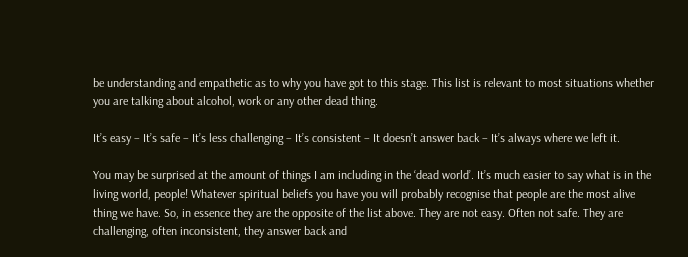be understanding and empathetic as to why you have got to this stage. This list is relevant to most situations whether you are talking about alcohol, work or any other dead thing.

It’s easy – It’s safe – It’s less challenging – It’s consistent – It doesn’t answer back – It’s always where we left it.

You may be surprised at the amount of things I am including in the ‘dead world’. It’s much easier to say what is in the living world, people! Whatever spiritual beliefs you have you will probably recognise that people are the most alive thing we have. So, in essence they are the opposite of the list above. They are not easy. Often not safe. They are challenging, often inconsistent, they answer back and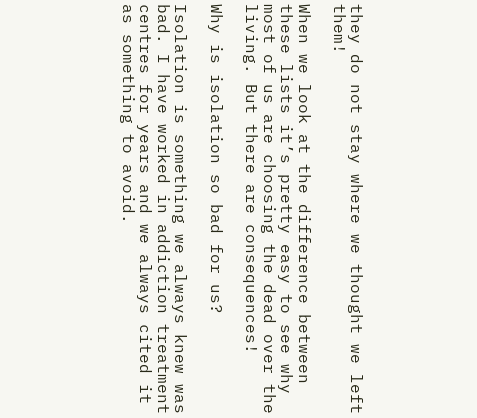they do not stay where we thought we left them!

When we look at the difference between these lists it’s pretty easy to see why most of us are choosing the dead over the living. But there are consequences!

Why is isolation so bad for us?

Isolation is something we always knew was bad. I have worked in addiction treatment centres for years and we always cited it as something to avoid.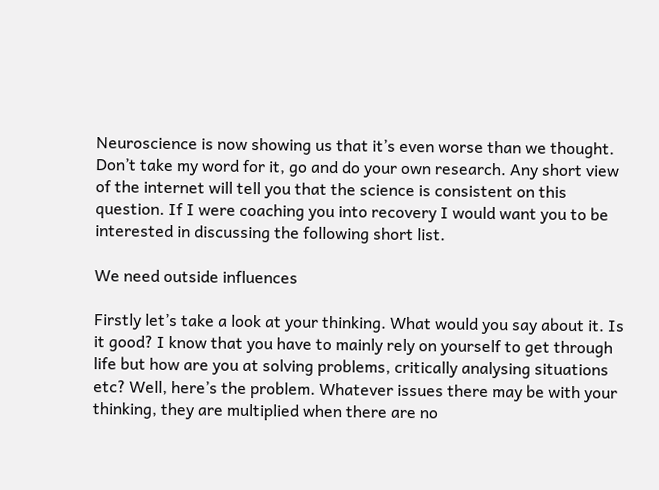Neuroscience is now showing us that it’s even worse than we thought. Don’t take my word for it, go and do your own research. Any short view of the internet will tell you that the science is consistent on this question. If I were coaching you into recovery I would want you to be interested in discussing the following short list.

We need outside influences

Firstly let’s take a look at your thinking. What would you say about it. Is it good? I know that you have to mainly rely on yourself to get through life but how are you at solving problems, critically analysing situations etc? Well, here’s the problem. Whatever issues there may be with your thinking, they are multiplied when there are no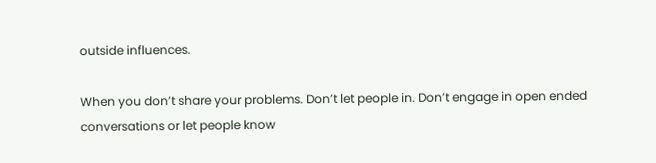outside influences.

When you don’t share your problems. Don’t let people in. Don’t engage in open ended conversations or let people know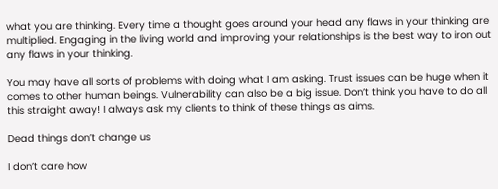what you are thinking. Every time a thought goes around your head any flaws in your thinking are multiplied. Engaging in the living world and improving your relationships is the best way to iron out any flaws in your thinking.

You may have all sorts of problems with doing what I am asking. Trust issues can be huge when it comes to other human beings. Vulnerability can also be a big issue. Don’t think you have to do all this straight away! I always ask my clients to think of these things as aims.

Dead things don’t change us

I don’t care how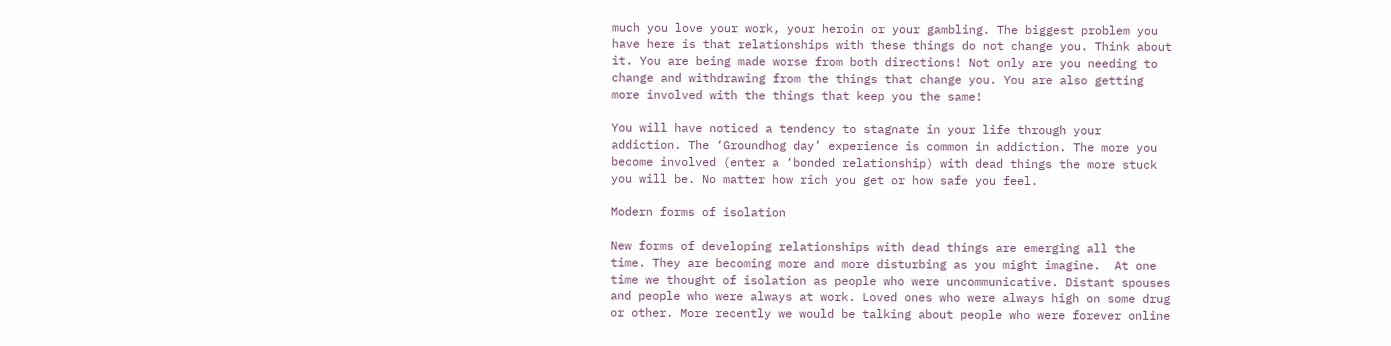much you love your work, your heroin or your gambling. The biggest problem you have here is that relationships with these things do not change you. Think about it. You are being made worse from both directions! Not only are you needing to change and withdrawing from the things that change you. You are also getting more involved with the things that keep you the same!

You will have noticed a tendency to stagnate in your life through your addiction. The ‘Groundhog day’ experience is common in addiction. The more you become involved (enter a ‘bonded relationship) with dead things the more stuck you will be. No matter how rich you get or how safe you feel.

Modern forms of isolation

New forms of developing relationships with dead things are emerging all the time. They are becoming more and more disturbing as you might imagine.  At one time we thought of isolation as people who were uncommunicative. Distant spouses and people who were always at work. Loved ones who were always high on some drug or other. More recently we would be talking about people who were forever online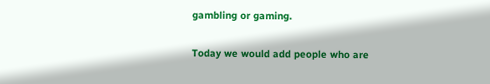gambling or gaming.

Today we would add people who are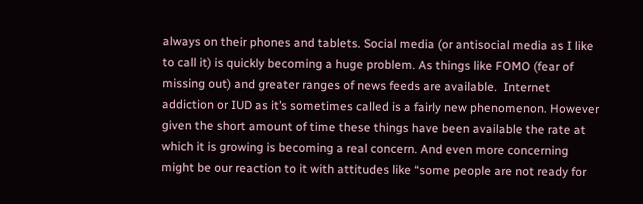always on their phones and tablets. Social media (or antisocial media as I like to call it) is quickly becoming a huge problem. As things like FOMO (fear of missing out) and greater ranges of news feeds are available.  Internet addiction or IUD as it’s sometimes called is a fairly new phenomenon. However given the short amount of time these things have been available the rate at which it is growing is becoming a real concern. And even more concerning might be our reaction to it with attitudes like “some people are not ready for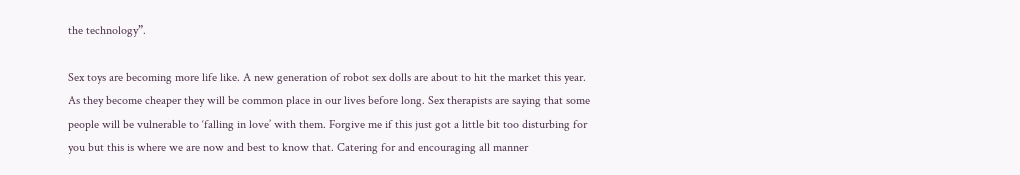the technology”.

Sex toys are becoming more life like. A new generation of robot sex dolls are about to hit the market this year. As they become cheaper they will be common place in our lives before long. Sex therapists are saying that some people will be vulnerable to ‘falling in love’ with them. Forgive me if this just got a little bit too disturbing for you but this is where we are now and best to know that. Catering for and encouraging all manner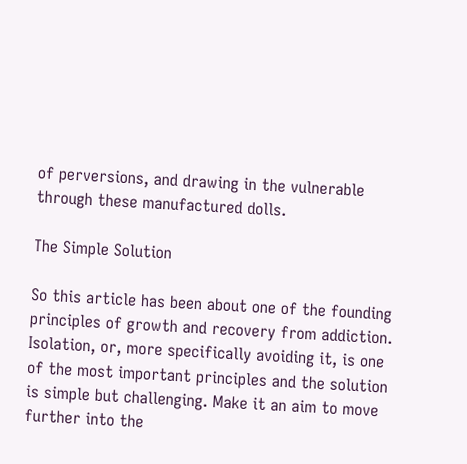of perversions, and drawing in the vulnerable through these manufactured dolls.

The Simple Solution

So this article has been about one of the founding principles of growth and recovery from addiction. Isolation, or, more specifically avoiding it, is one of the most important principles and the solution is simple but challenging. Make it an aim to move further into the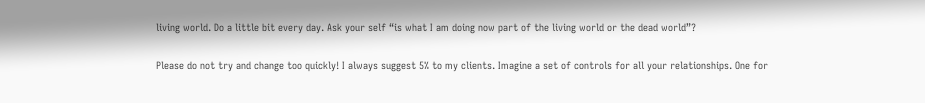living world. Do a little bit every day. Ask your self “is what I am doing now part of the living world or the dead world”?

Please do not try and change too quickly! I always suggest 5% to my clients. Imagine a set of controls for all your relationships. One for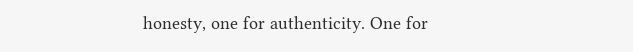honesty, one for authenticity. One for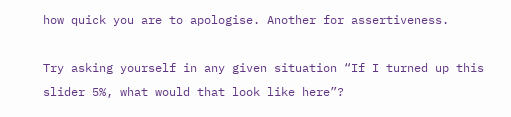how quick you are to apologise. Another for assertiveness.

Try asking yourself in any given situation “If I turned up this slider 5%, what would that look like here”?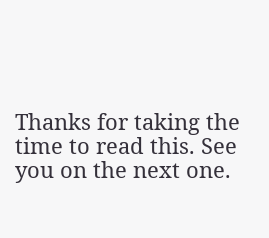Thanks for taking the time to read this. See you on the next one.